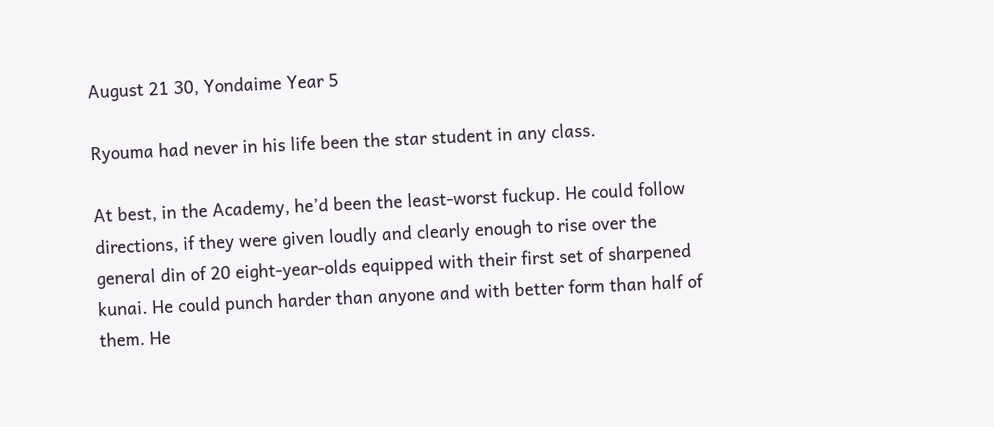August 21 30, Yondaime Year 5

Ryouma had never in his life been the star student in any class.

At best, in the Academy, he’d been the least-worst fuckup. He could follow directions, if they were given loudly and clearly enough to rise over the general din of 20 eight-year-olds equipped with their first set of sharpened kunai. He could punch harder than anyone and with better form than half of them. He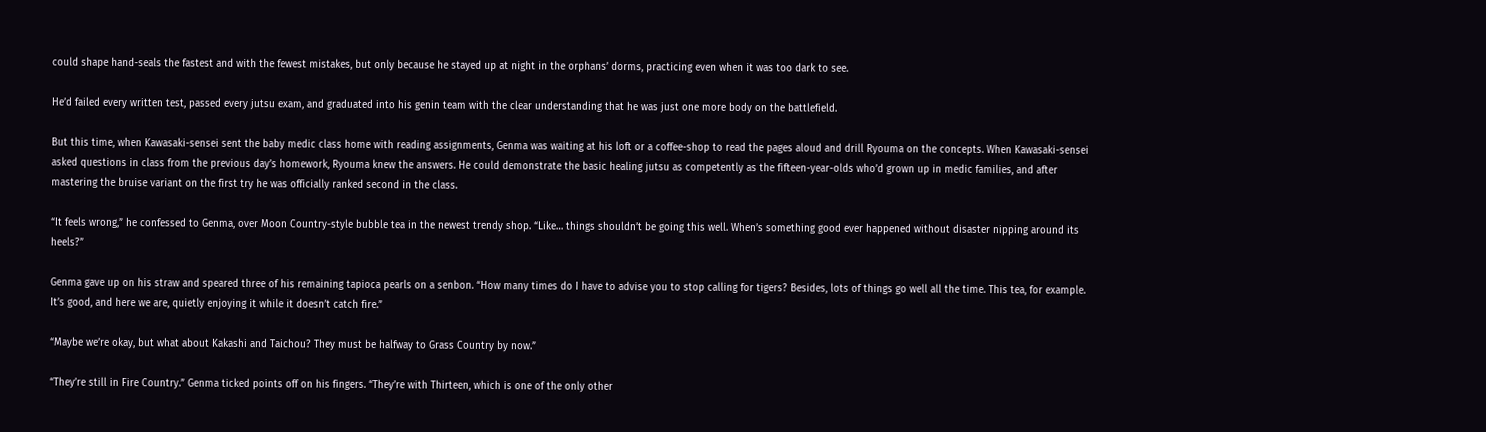could shape hand-seals the fastest and with the fewest mistakes, but only because he stayed up at night in the orphans’ dorms, practicing even when it was too dark to see.

He’d failed every written test, passed every jutsu exam, and graduated into his genin team with the clear understanding that he was just one more body on the battlefield.

But this time, when Kawasaki-sensei sent the baby medic class home with reading assignments, Genma was waiting at his loft or a coffee-shop to read the pages aloud and drill Ryouma on the concepts. When Kawasaki-sensei asked questions in class from the previous day’s homework, Ryouma knew the answers. He could demonstrate the basic healing jutsu as competently as the fifteen-year-olds who’d grown up in medic families, and after mastering the bruise variant on the first try he was officially ranked second in the class.

“It feels wrong,” he confessed to Genma, over Moon Country-style bubble tea in the newest trendy shop. “Like… things shouldn’t be going this well. When’s something good ever happened without disaster nipping around its heels?”

Genma gave up on his straw and speared three of his remaining tapioca pearls on a senbon. “How many times do I have to advise you to stop calling for tigers? Besides, lots of things go well all the time. This tea, for example. It’s good, and here we are, quietly enjoying it while it doesn’t catch fire.”

“Maybe we’re okay, but what about Kakashi and Taichou? They must be halfway to Grass Country by now.”

“They’re still in Fire Country.” Genma ticked points off on his fingers. “They’re with Thirteen, which is one of the only other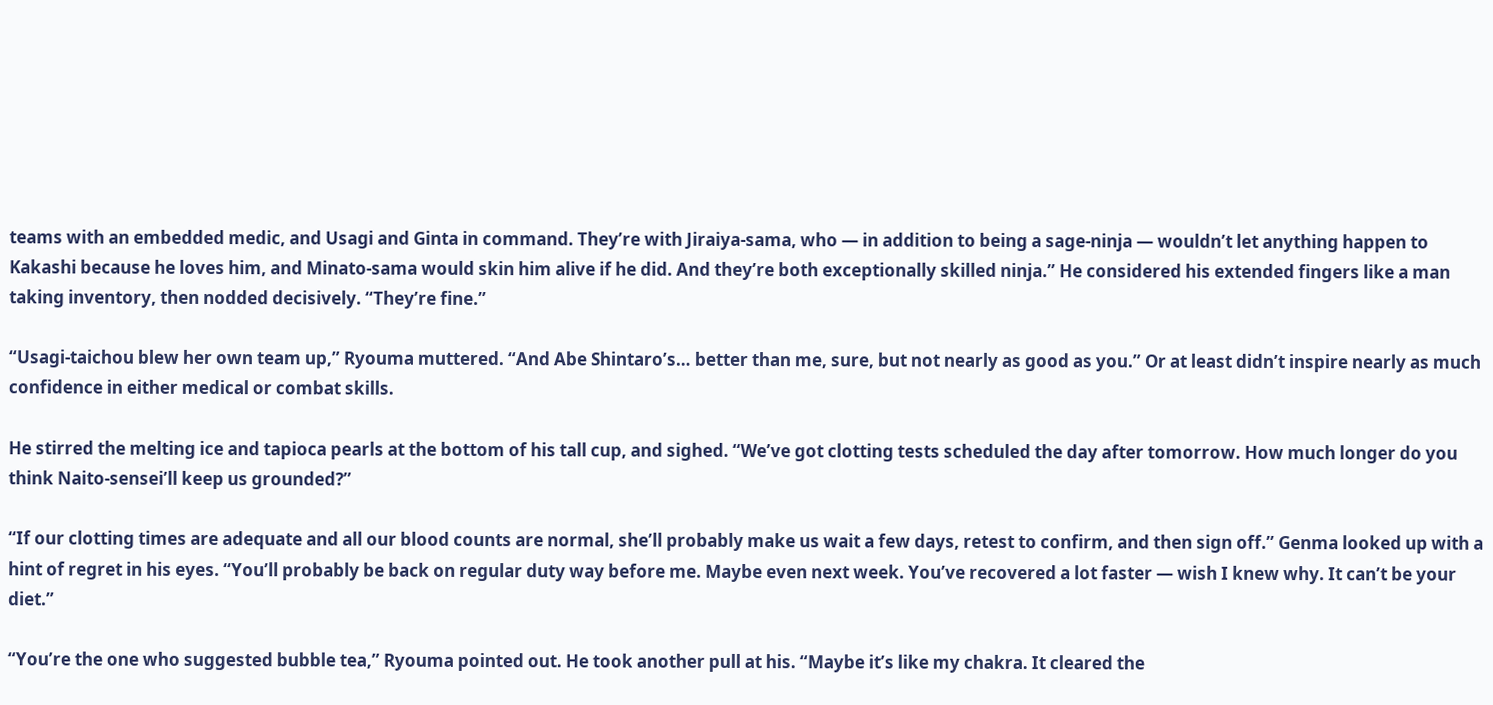teams with an embedded medic, and Usagi and Ginta in command. They’re with Jiraiya-sama, who — in addition to being a sage-ninja — wouldn’t let anything happen to Kakashi because he loves him, and Minato-sama would skin him alive if he did. And they’re both exceptionally skilled ninja.” He considered his extended fingers like a man taking inventory, then nodded decisively. “They’re fine.”

“Usagi-taichou blew her own team up,” Ryouma muttered. “And Abe Shintaro’s… better than me, sure, but not nearly as good as you.” Or at least didn’t inspire nearly as much confidence in either medical or combat skills.

He stirred the melting ice and tapioca pearls at the bottom of his tall cup, and sighed. “We’ve got clotting tests scheduled the day after tomorrow. How much longer do you think Naito-sensei’ll keep us grounded?”

“If our clotting times are adequate and all our blood counts are normal, she’ll probably make us wait a few days, retest to confirm, and then sign off.” Genma looked up with a hint of regret in his eyes. “You’ll probably be back on regular duty way before me. Maybe even next week. You’ve recovered a lot faster — wish I knew why. It can’t be your diet.”

“You’re the one who suggested bubble tea,” Ryouma pointed out. He took another pull at his. “Maybe it’s like my chakra. It cleared the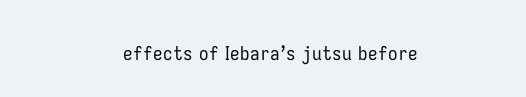effects of Iebara’s jutsu before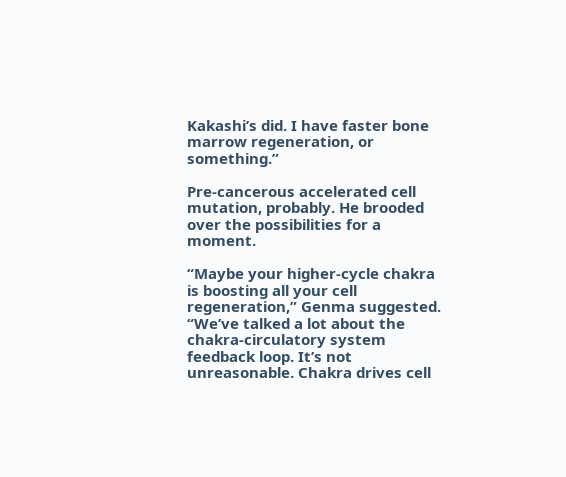Kakashi’s did. I have faster bone marrow regeneration, or something.”

Pre-cancerous accelerated cell mutation, probably. He brooded over the possibilities for a moment.

“Maybe your higher-cycle chakra is boosting all your cell regeneration,” Genma suggested. “We’ve talked a lot about the chakra-circulatory system feedback loop. It’s not unreasonable. Chakra drives cell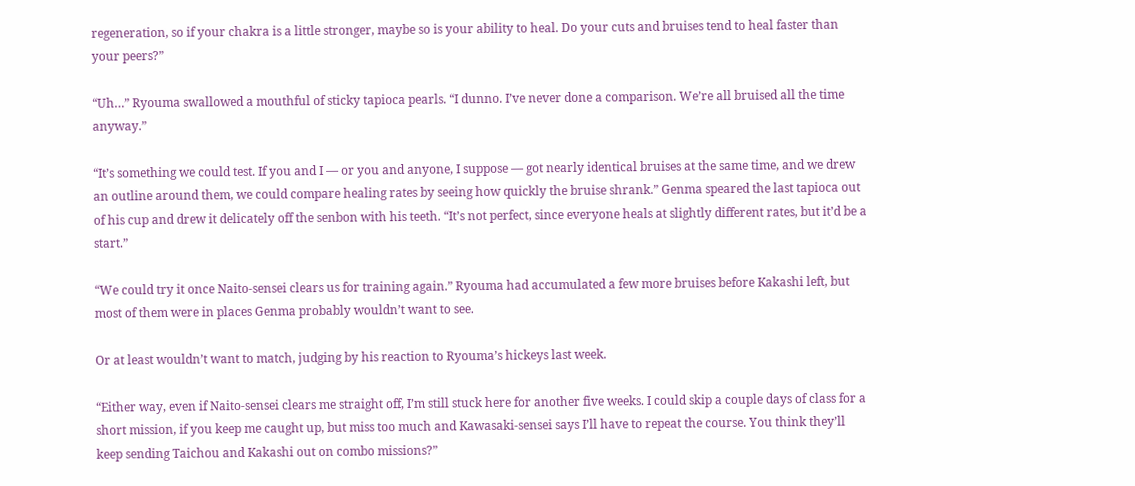regeneration, so if your chakra is a little stronger, maybe so is your ability to heal. Do your cuts and bruises tend to heal faster than your peers?”

“Uh…” Ryouma swallowed a mouthful of sticky tapioca pearls. “I dunno. I’ve never done a comparison. We’re all bruised all the time anyway.”

“It’s something we could test. If you and I — or you and anyone, I suppose — got nearly identical bruises at the same time, and we drew an outline around them, we could compare healing rates by seeing how quickly the bruise shrank.” Genma speared the last tapioca out of his cup and drew it delicately off the senbon with his teeth. “It’s not perfect, since everyone heals at slightly different rates, but it’d be a start.”

“We could try it once Naito-sensei clears us for training again.” Ryouma had accumulated a few more bruises before Kakashi left, but most of them were in places Genma probably wouldn’t want to see.

Or at least wouldn’t want to match, judging by his reaction to Ryouma’s hickeys last week.

“Either way, even if Naito-sensei clears me straight off, I’m still stuck here for another five weeks. I could skip a couple days of class for a short mission, if you keep me caught up, but miss too much and Kawasaki-sensei says I’ll have to repeat the course. You think they’ll keep sending Taichou and Kakashi out on combo missions?”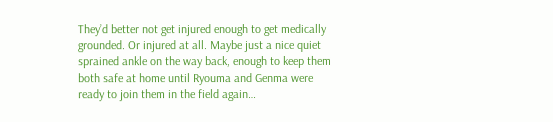They’d better not get injured enough to get medically grounded. Or injured at all. Maybe just a nice quiet sprained ankle on the way back, enough to keep them both safe at home until Ryouma and Genma were ready to join them in the field again…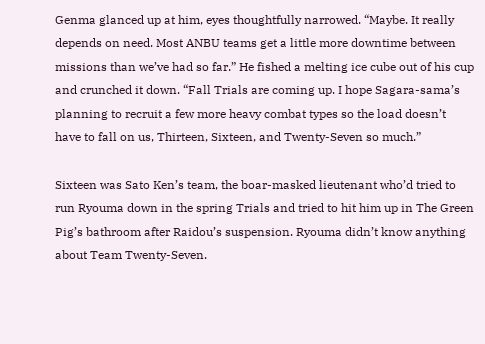Genma glanced up at him, eyes thoughtfully narrowed. “Maybe. It really depends on need. Most ANBU teams get a little more downtime between missions than we’ve had so far.” He fished a melting ice cube out of his cup and crunched it down. “Fall Trials are coming up. I hope Sagara-sama’s planning to recruit a few more heavy combat types so the load doesn’t have to fall on us, Thirteen, Sixteen, and Twenty-Seven so much.”

Sixteen was Sato Ken’s team, the boar-masked lieutenant who’d tried to run Ryouma down in the spring Trials and tried to hit him up in The Green Pig’s bathroom after Raidou’s suspension. Ryouma didn’t know anything about Team Twenty-Seven.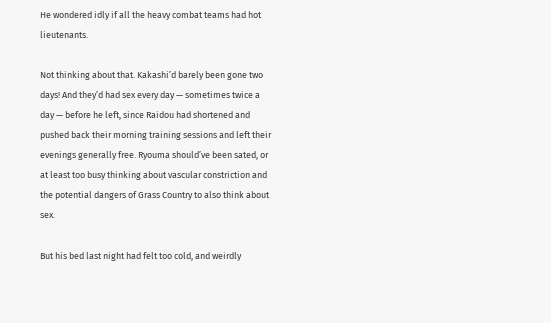He wondered idly if all the heavy combat teams had hot lieutenants.

Not thinking about that. Kakashi’d barely been gone two days! And they’d had sex every day — sometimes twice a day — before he left, since Raidou had shortened and pushed back their morning training sessions and left their evenings generally free. Ryouma should’ve been sated, or at least too busy thinking about vascular constriction and the potential dangers of Grass Country to also think about sex.

But his bed last night had felt too cold, and weirdly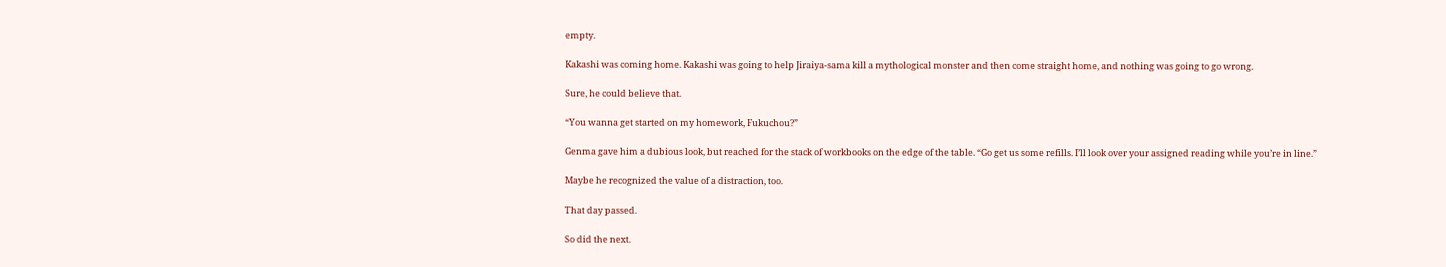empty.

Kakashi was coming home. Kakashi was going to help Jiraiya-sama kill a mythological monster and then come straight home, and nothing was going to go wrong.

Sure, he could believe that.

“You wanna get started on my homework, Fukuchou?”

Genma gave him a dubious look, but reached for the stack of workbooks on the edge of the table. “Go get us some refills. I’ll look over your assigned reading while you’re in line.”

Maybe he recognized the value of a distraction, too.

That day passed.

So did the next.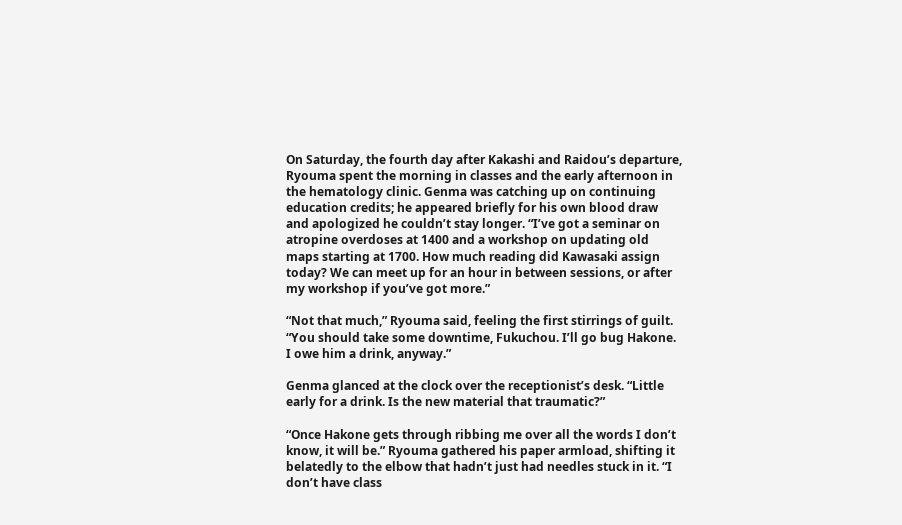On Saturday, the fourth day after Kakashi and Raidou’s departure, Ryouma spent the morning in classes and the early afternoon in the hematology clinic. Genma was catching up on continuing education credits; he appeared briefly for his own blood draw and apologized he couldn’t stay longer. “I’ve got a seminar on atropine overdoses at 1400 and a workshop on updating old maps starting at 1700. How much reading did Kawasaki assign today? We can meet up for an hour in between sessions, or after my workshop if you’ve got more.”

“Not that much,” Ryouma said, feeling the first stirrings of guilt. “You should take some downtime, Fukuchou. I’ll go bug Hakone. I owe him a drink, anyway.”

Genma glanced at the clock over the receptionist’s desk. “Little early for a drink. Is the new material that traumatic?”

“Once Hakone gets through ribbing me over all the words I don’t know, it will be.” Ryouma gathered his paper armload, shifting it belatedly to the elbow that hadn’t just had needles stuck in it. “I don’t have class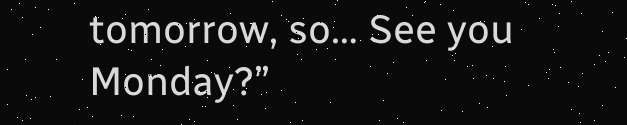tomorrow, so… See you Monday?”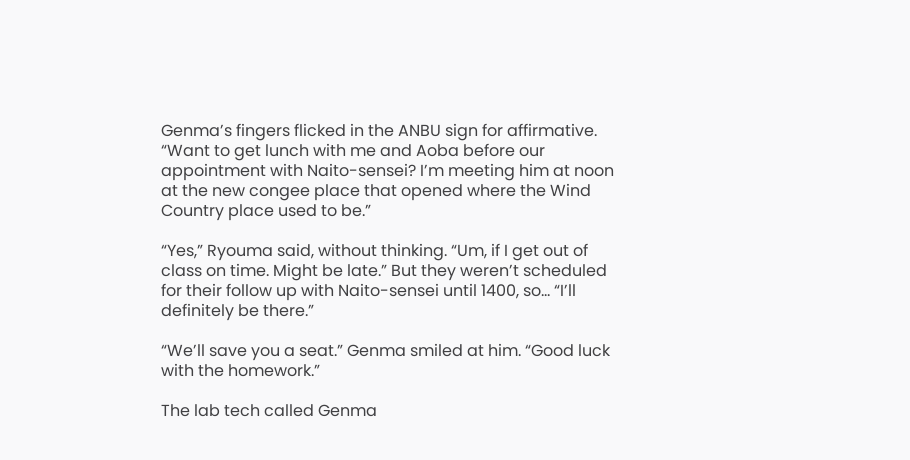Genma’s fingers flicked in the ANBU sign for affirmative. “Want to get lunch with me and Aoba before our appointment with Naito-sensei? I’m meeting him at noon at the new congee place that opened where the Wind Country place used to be.”

“Yes,” Ryouma said, without thinking. “Um, if I get out of class on time. Might be late.” But they weren’t scheduled for their follow up with Naito-sensei until 1400, so… “I’ll definitely be there.”

“We’ll save you a seat.” Genma smiled at him. “Good luck with the homework.”

The lab tech called Genma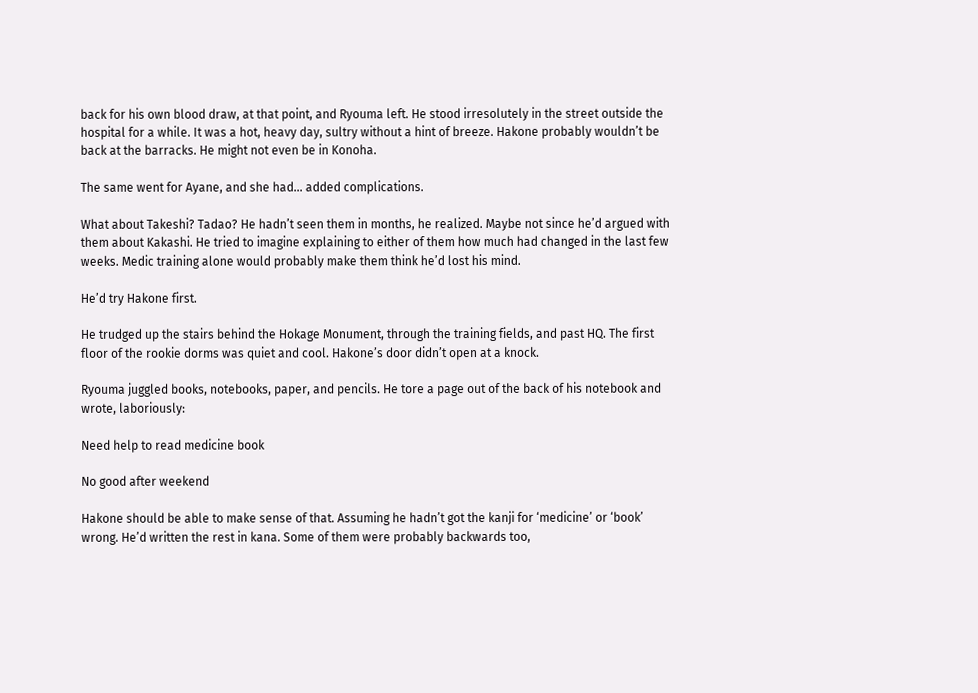back for his own blood draw, at that point, and Ryouma left. He stood irresolutely in the street outside the hospital for a while. It was a hot, heavy day, sultry without a hint of breeze. Hakone probably wouldn’t be back at the barracks. He might not even be in Konoha.

The same went for Ayane, and she had… added complications.

What about Takeshi? Tadao? He hadn’t seen them in months, he realized. Maybe not since he’d argued with them about Kakashi. He tried to imagine explaining to either of them how much had changed in the last few weeks. Medic training alone would probably make them think he’d lost his mind.

He’d try Hakone first.

He trudged up the stairs behind the Hokage Monument, through the training fields, and past HQ. The first floor of the rookie dorms was quiet and cool. Hakone’s door didn’t open at a knock.

Ryouma juggled books, notebooks, paper, and pencils. He tore a page out of the back of his notebook and wrote, laboriously:

Need help to read medicine book

No good after weekend

Hakone should be able to make sense of that. Assuming he hadn’t got the kanji for ‘medicine’ or ‘book’ wrong. He’d written the rest in kana. Some of them were probably backwards too,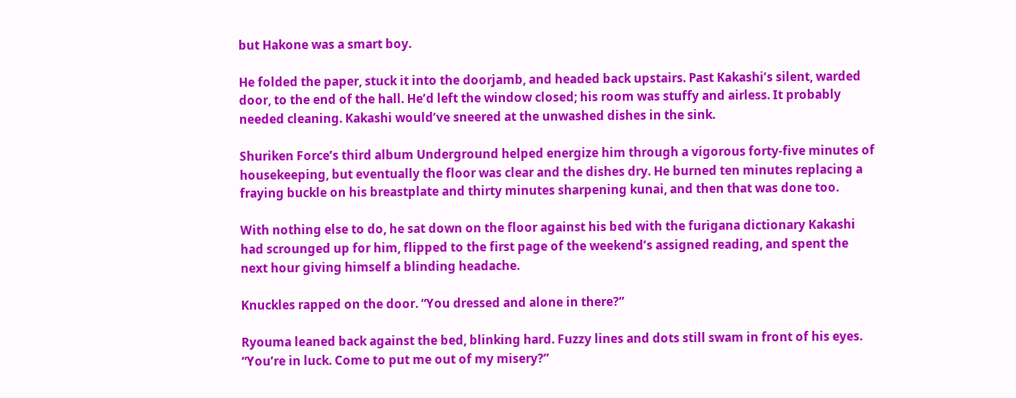but Hakone was a smart boy.

He folded the paper, stuck it into the doorjamb, and headed back upstairs. Past Kakashi’s silent, warded door, to the end of the hall. He’d left the window closed; his room was stuffy and airless. It probably needed cleaning. Kakashi would’ve sneered at the unwashed dishes in the sink.

Shuriken Force’s third album Underground helped energize him through a vigorous forty-five minutes of housekeeping, but eventually the floor was clear and the dishes dry. He burned ten minutes replacing a fraying buckle on his breastplate and thirty minutes sharpening kunai, and then that was done too.

With nothing else to do, he sat down on the floor against his bed with the furigana dictionary Kakashi had scrounged up for him, flipped to the first page of the weekend’s assigned reading, and spent the next hour giving himself a blinding headache.

Knuckles rapped on the door. “You dressed and alone in there?”

Ryouma leaned back against the bed, blinking hard. Fuzzy lines and dots still swam in front of his eyes. “You’re in luck. Come to put me out of my misery?”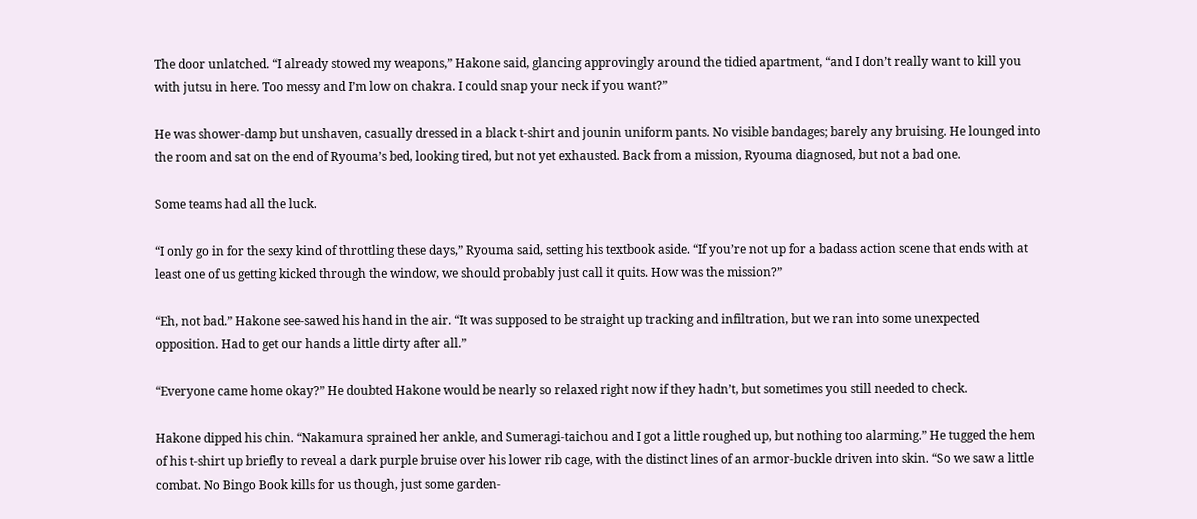The door unlatched. “I already stowed my weapons,” Hakone said, glancing approvingly around the tidied apartment, “and I don’t really want to kill you with jutsu in here. Too messy and I’m low on chakra. I could snap your neck if you want?”

He was shower-damp but unshaven, casually dressed in a black t-shirt and jounin uniform pants. No visible bandages; barely any bruising. He lounged into the room and sat on the end of Ryouma’s bed, looking tired, but not yet exhausted. Back from a mission, Ryouma diagnosed, but not a bad one.

Some teams had all the luck.

“I only go in for the sexy kind of throttling these days,” Ryouma said, setting his textbook aside. “If you’re not up for a badass action scene that ends with at least one of us getting kicked through the window, we should probably just call it quits. How was the mission?”

“Eh, not bad.” Hakone see-sawed his hand in the air. “It was supposed to be straight up tracking and infiltration, but we ran into some unexpected opposition. Had to get our hands a little dirty after all.”

“Everyone came home okay?” He doubted Hakone would be nearly so relaxed right now if they hadn’t, but sometimes you still needed to check.

Hakone dipped his chin. “Nakamura sprained her ankle, and Sumeragi-taichou and I got a little roughed up, but nothing too alarming.” He tugged the hem of his t-shirt up briefly to reveal a dark purple bruise over his lower rib cage, with the distinct lines of an armor-buckle driven into skin. “So we saw a little combat. No Bingo Book kills for us though, just some garden-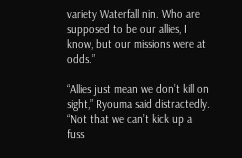variety Waterfall nin. Who are supposed to be our allies, I know, but our missions were at odds.”

“Allies just mean we don’t kill on sight,” Ryouma said distractedly. “Not that we can’t kick up a fuss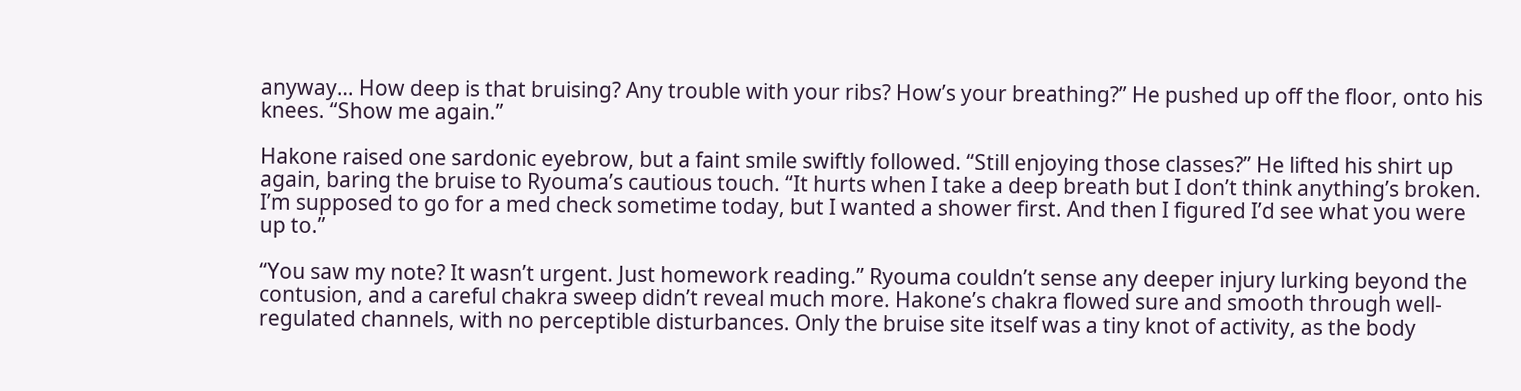anyway… How deep is that bruising? Any trouble with your ribs? How’s your breathing?” He pushed up off the floor, onto his knees. “Show me again.”

Hakone raised one sardonic eyebrow, but a faint smile swiftly followed. “Still enjoying those classes?” He lifted his shirt up again, baring the bruise to Ryouma’s cautious touch. “It hurts when I take a deep breath but I don’t think anything’s broken. I’m supposed to go for a med check sometime today, but I wanted a shower first. And then I figured I’d see what you were up to.”

“You saw my note? It wasn’t urgent. Just homework reading.” Ryouma couldn’t sense any deeper injury lurking beyond the contusion, and a careful chakra sweep didn’t reveal much more. Hakone’s chakra flowed sure and smooth through well-regulated channels, with no perceptible disturbances. Only the bruise site itself was a tiny knot of activity, as the body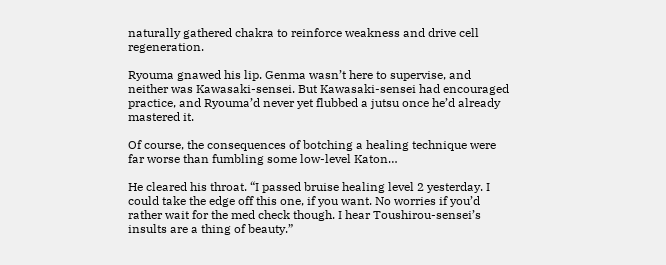naturally gathered chakra to reinforce weakness and drive cell regeneration.

Ryouma gnawed his lip. Genma wasn’t here to supervise, and neither was Kawasaki-sensei. But Kawasaki-sensei had encouraged practice, and Ryouma’d never yet flubbed a jutsu once he’d already mastered it.

Of course, the consequences of botching a healing technique were far worse than fumbling some low-level Katon…

He cleared his throat. “I passed bruise healing level 2 yesterday. I could take the edge off this one, if you want. No worries if you’d rather wait for the med check though. I hear Toushirou-sensei’s insults are a thing of beauty.”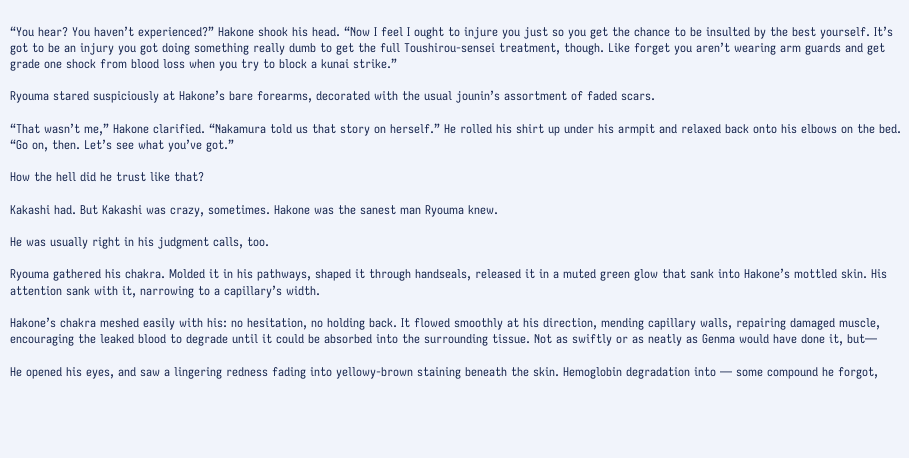“You hear? You haven’t experienced?” Hakone shook his head. “Now I feel I ought to injure you just so you get the chance to be insulted by the best yourself. It’s got to be an injury you got doing something really dumb to get the full Toushirou-sensei treatment, though. Like forget you aren’t wearing arm guards and get grade one shock from blood loss when you try to block a kunai strike.”

Ryouma stared suspiciously at Hakone’s bare forearms, decorated with the usual jounin’s assortment of faded scars.

“That wasn’t me,” Hakone clarified. “Nakamura told us that story on herself.” He rolled his shirt up under his armpit and relaxed back onto his elbows on the bed. “Go on, then. Let’s see what you’ve got.”

How the hell did he trust like that?

Kakashi had. But Kakashi was crazy, sometimes. Hakone was the sanest man Ryouma knew.

He was usually right in his judgment calls, too.

Ryouma gathered his chakra. Molded it in his pathways, shaped it through handseals, released it in a muted green glow that sank into Hakone’s mottled skin. His attention sank with it, narrowing to a capillary’s width.

Hakone’s chakra meshed easily with his: no hesitation, no holding back. It flowed smoothly at his direction, mending capillary walls, repairing damaged muscle, encouraging the leaked blood to degrade until it could be absorbed into the surrounding tissue. Not as swiftly or as neatly as Genma would have done it, but—

He opened his eyes, and saw a lingering redness fading into yellowy-brown staining beneath the skin. Hemoglobin degradation into — some compound he forgot,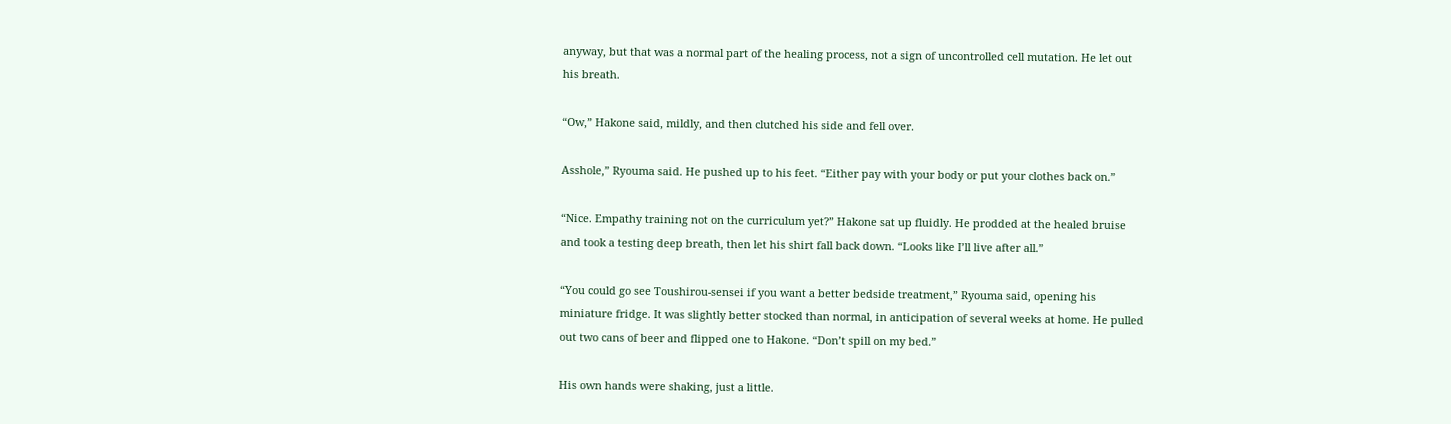anyway, but that was a normal part of the healing process, not a sign of uncontrolled cell mutation. He let out his breath.

“Ow,” Hakone said, mildly, and then clutched his side and fell over.

Asshole,” Ryouma said. He pushed up to his feet. “Either pay with your body or put your clothes back on.”

“Nice. Empathy training not on the curriculum yet?” Hakone sat up fluidly. He prodded at the healed bruise and took a testing deep breath, then let his shirt fall back down. “Looks like I’ll live after all.”

“You could go see Toushirou-sensei if you want a better bedside treatment,” Ryouma said, opening his miniature fridge. It was slightly better stocked than normal, in anticipation of several weeks at home. He pulled out two cans of beer and flipped one to Hakone. “Don’t spill on my bed.”

His own hands were shaking, just a little.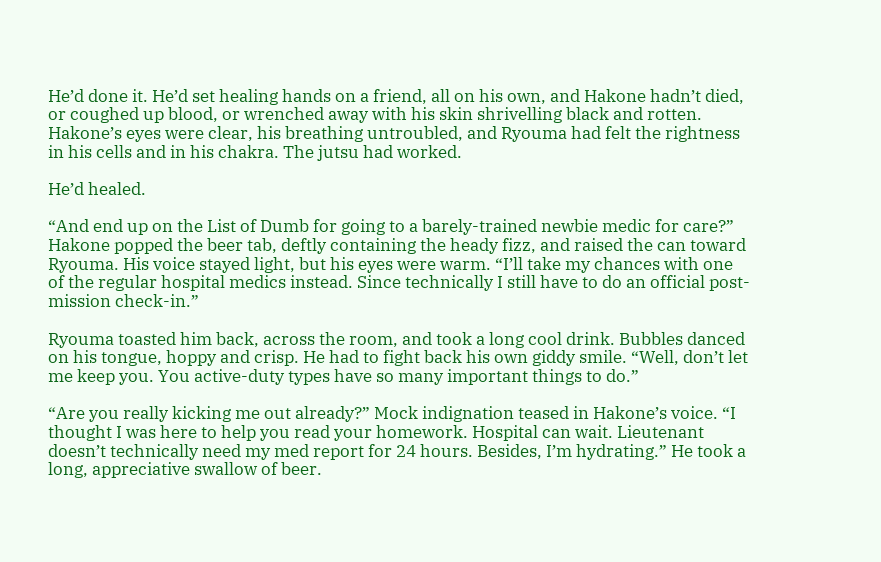He’d done it. He’d set healing hands on a friend, all on his own, and Hakone hadn’t died, or coughed up blood, or wrenched away with his skin shrivelling black and rotten. Hakone’s eyes were clear, his breathing untroubled, and Ryouma had felt the rightness in his cells and in his chakra. The jutsu had worked.

He’d healed.

“And end up on the List of Dumb for going to a barely-trained newbie medic for care?” Hakone popped the beer tab, deftly containing the heady fizz, and raised the can toward Ryouma. His voice stayed light, but his eyes were warm. “I’ll take my chances with one of the regular hospital medics instead. Since technically I still have to do an official post-mission check-in.”

Ryouma toasted him back, across the room, and took a long cool drink. Bubbles danced on his tongue, hoppy and crisp. He had to fight back his own giddy smile. “Well, don’t let me keep you. You active-duty types have so many important things to do.”

“Are you really kicking me out already?” Mock indignation teased in Hakone’s voice. “I thought I was here to help you read your homework. Hospital can wait. Lieutenant doesn’t technically need my med report for 24 hours. Besides, I’m hydrating.” He took a long, appreciative swallow of beer.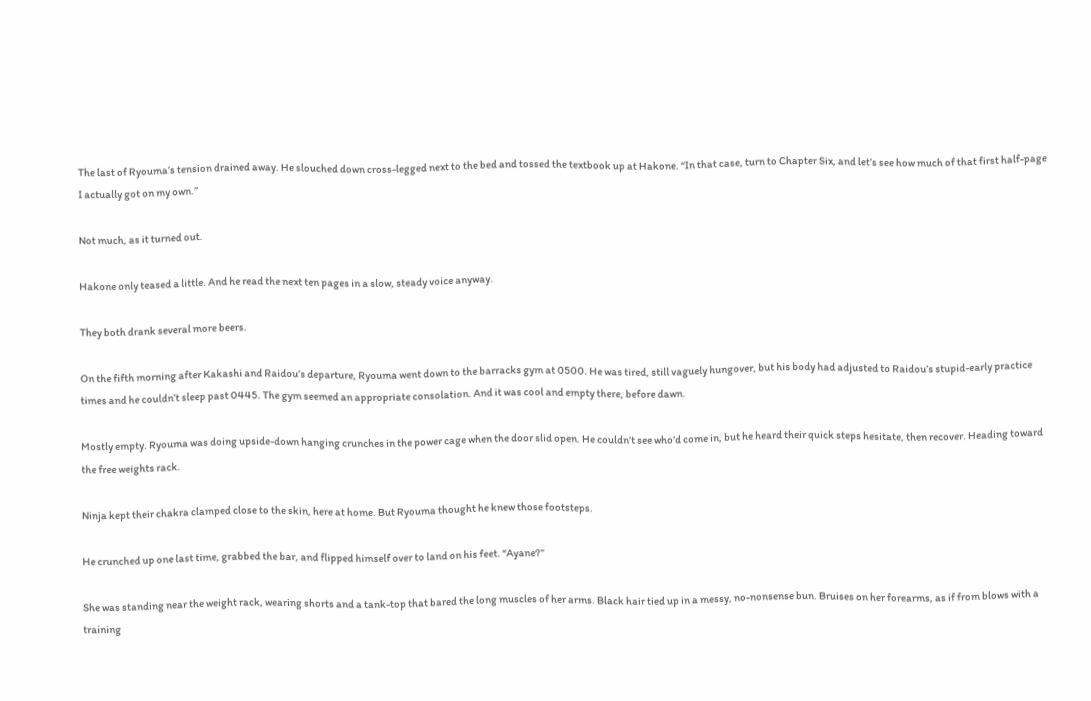The last of Ryouma’s tension drained away. He slouched down cross-legged next to the bed and tossed the textbook up at Hakone. “In that case, turn to Chapter Six, and let’s see how much of that first half-page I actually got on my own.”

Not much, as it turned out.

Hakone only teased a little. And he read the next ten pages in a slow, steady voice anyway.

They both drank several more beers.

On the fifth morning after Kakashi and Raidou’s departure, Ryouma went down to the barracks gym at 0500. He was tired, still vaguely hungover, but his body had adjusted to Raidou’s stupid-early practice times and he couldn’t sleep past 0445. The gym seemed an appropriate consolation. And it was cool and empty there, before dawn.

Mostly empty. Ryouma was doing upside-down hanging crunches in the power cage when the door slid open. He couldn’t see who’d come in, but he heard their quick steps hesitate, then recover. Heading toward the free weights rack.

Ninja kept their chakra clamped close to the skin, here at home. But Ryouma thought he knew those footsteps.

He crunched up one last time, grabbed the bar, and flipped himself over to land on his feet. “Ayane?”

She was standing near the weight rack, wearing shorts and a tank-top that bared the long muscles of her arms. Black hair tied up in a messy, no-nonsense bun. Bruises on her forearms, as if from blows with a training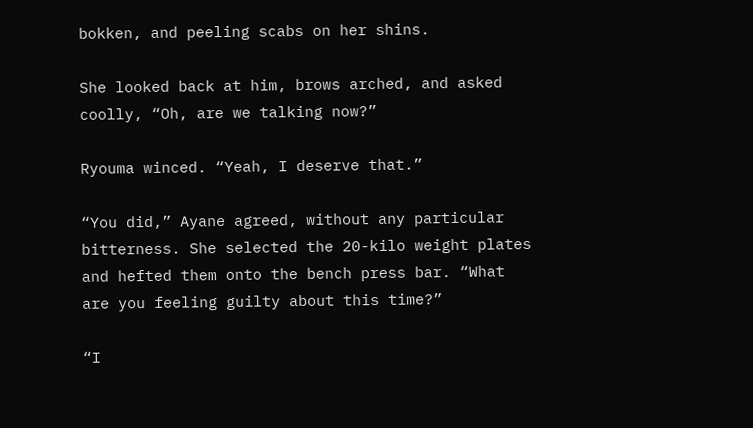bokken, and peeling scabs on her shins.

She looked back at him, brows arched, and asked coolly, “Oh, are we talking now?”

Ryouma winced. “Yeah, I deserve that.”

“You did,” Ayane agreed, without any particular bitterness. She selected the 20-kilo weight plates and hefted them onto the bench press bar. “What are you feeling guilty about this time?”

“I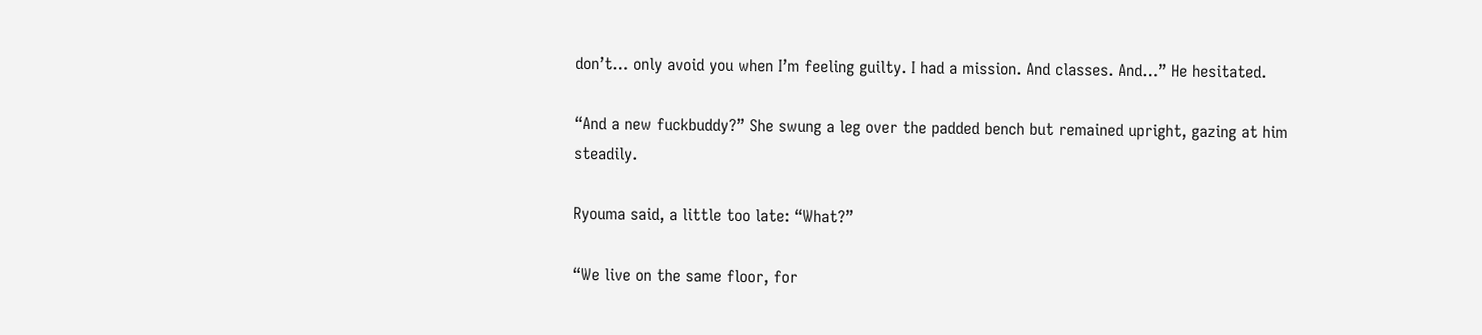don’t… only avoid you when I’m feeling guilty. I had a mission. And classes. And…” He hesitated.

“And a new fuckbuddy?” She swung a leg over the padded bench but remained upright, gazing at him steadily.

Ryouma said, a little too late: “What?”

“We live on the same floor, for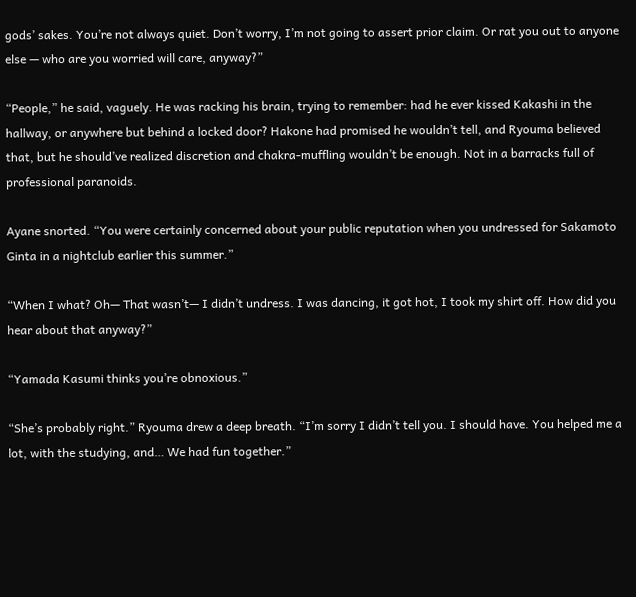gods’ sakes. You’re not always quiet. Don’t worry, I’m not going to assert prior claim. Or rat you out to anyone else — who are you worried will care, anyway?”

“People,” he said, vaguely. He was racking his brain, trying to remember: had he ever kissed Kakashi in the hallway, or anywhere but behind a locked door? Hakone had promised he wouldn’t tell, and Ryouma believed that, but he should’ve realized discretion and chakra-muffling wouldn’t be enough. Not in a barracks full of professional paranoids.

Ayane snorted. “You were certainly concerned about your public reputation when you undressed for Sakamoto Ginta in a nightclub earlier this summer.”

“When I what? Oh— That wasn’t— I didn’t undress. I was dancing, it got hot, I took my shirt off. How did you hear about that anyway?”

“Yamada Kasumi thinks you’re obnoxious.”

“She’s probably right.” Ryouma drew a deep breath. “I’m sorry I didn’t tell you. I should have. You helped me a lot, with the studying, and… We had fun together.”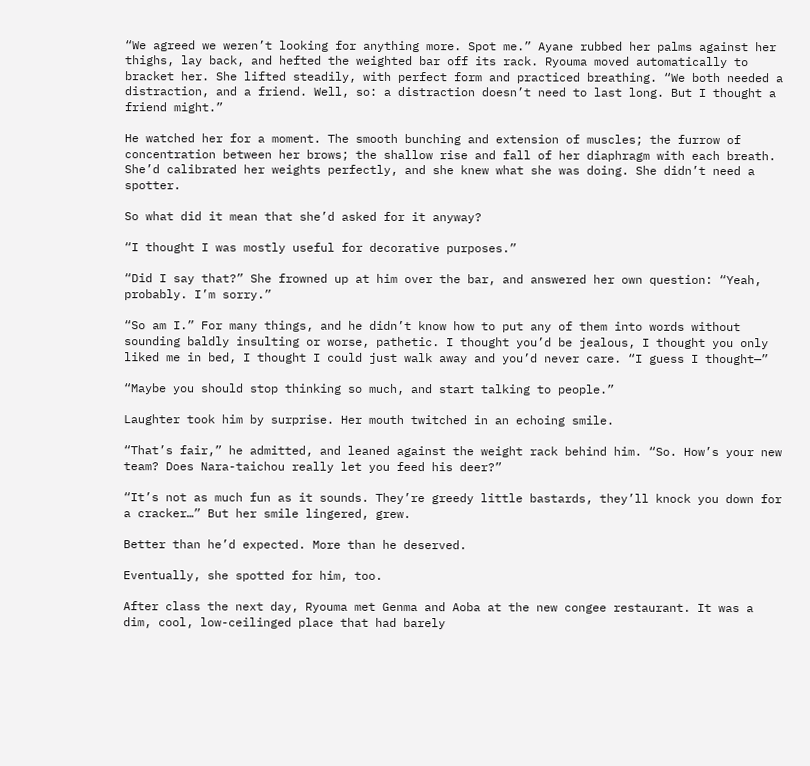“We agreed we weren’t looking for anything more. Spot me.” Ayane rubbed her palms against her thighs, lay back, and hefted the weighted bar off its rack. Ryouma moved automatically to bracket her. She lifted steadily, with perfect form and practiced breathing. “We both needed a distraction, and a friend. Well, so: a distraction doesn’t need to last long. But I thought a friend might.”

He watched her for a moment. The smooth bunching and extension of muscles; the furrow of concentration between her brows; the shallow rise and fall of her diaphragm with each breath. She’d calibrated her weights perfectly, and she knew what she was doing. She didn’t need a spotter.

So what did it mean that she’d asked for it anyway?

“I thought I was mostly useful for decorative purposes.”

“Did I say that?” She frowned up at him over the bar, and answered her own question: “Yeah, probably. I’m sorry.”

“So am I.” For many things, and he didn’t know how to put any of them into words without sounding baldly insulting or worse, pathetic. I thought you’d be jealous, I thought you only liked me in bed, I thought I could just walk away and you’d never care. “I guess I thought—”

“Maybe you should stop thinking so much, and start talking to people.”

Laughter took him by surprise. Her mouth twitched in an echoing smile.

“That’s fair,” he admitted, and leaned against the weight rack behind him. “So. How’s your new team? Does Nara-taichou really let you feed his deer?”

“It’s not as much fun as it sounds. They’re greedy little bastards, they’ll knock you down for a cracker…” But her smile lingered, grew.

Better than he’d expected. More than he deserved.

Eventually, she spotted for him, too.

After class the next day, Ryouma met Genma and Aoba at the new congee restaurant. It was a dim, cool, low-ceilinged place that had barely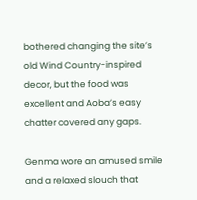bothered changing the site’s old Wind Country-inspired decor, but the food was excellent and Aoba’s easy chatter covered any gaps.

Genma wore an amused smile and a relaxed slouch that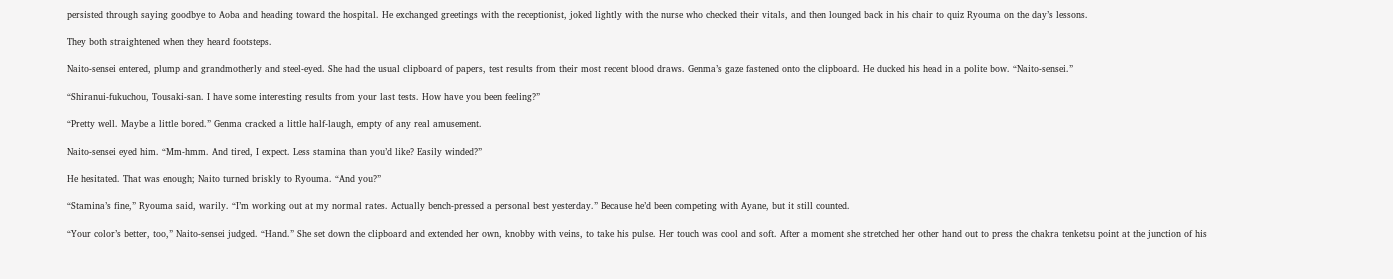persisted through saying goodbye to Aoba and heading toward the hospital. He exchanged greetings with the receptionist, joked lightly with the nurse who checked their vitals, and then lounged back in his chair to quiz Ryouma on the day’s lessons.

They both straightened when they heard footsteps.

Naito-sensei entered, plump and grandmotherly and steel-eyed. She had the usual clipboard of papers, test results from their most recent blood draws. Genma’s gaze fastened onto the clipboard. He ducked his head in a polite bow. “Naito-sensei.”

“Shiranui-fukuchou, Tousaki-san. I have some interesting results from your last tests. How have you been feeling?”

“Pretty well. Maybe a little bored.” Genma cracked a little half-laugh, empty of any real amusement.

Naito-sensei eyed him. “Mm-hmm. And tired, I expect. Less stamina than you’d like? Easily winded?”

He hesitated. That was enough; Naito turned briskly to Ryouma. “And you?”

“Stamina’s fine,” Ryouma said, warily. “I’m working out at my normal rates. Actually bench-pressed a personal best yesterday.” Because he’d been competing with Ayane, but it still counted.

“Your color’s better, too,” Naito-sensei judged. “Hand.” She set down the clipboard and extended her own, knobby with veins, to take his pulse. Her touch was cool and soft. After a moment she stretched her other hand out to press the chakra tenketsu point at the junction of his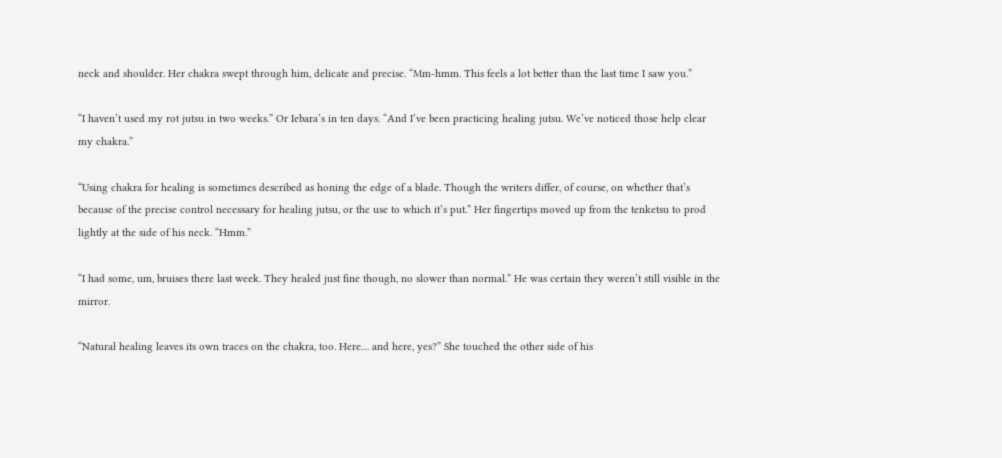neck and shoulder. Her chakra swept through him, delicate and precise. “Mm-hmm. This feels a lot better than the last time I saw you.”

“I haven’t used my rot jutsu in two weeks.” Or Iebara’s in ten days. “And I’ve been practicing healing jutsu. We’ve noticed those help clear my chakra.”

“Using chakra for healing is sometimes described as honing the edge of a blade. Though the writers differ, of course, on whether that’s because of the precise control necessary for healing jutsu, or the use to which it’s put.” Her fingertips moved up from the tenketsu to prod lightly at the side of his neck. “Hmm.”

“I had some, um, bruises there last week. They healed just fine though, no slower than normal.” He was certain they weren’t still visible in the mirror.

“Natural healing leaves its own traces on the chakra, too. Here… and here, yes?” She touched the other side of his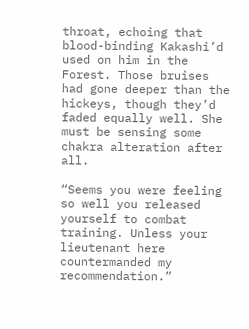throat, echoing that blood-binding Kakashi’d used on him in the Forest. Those bruises had gone deeper than the hickeys, though they’d faded equally well. She must be sensing some chakra alteration after all.

“Seems you were feeling so well you released yourself to combat training. Unless your lieutenant here countermanded my recommendation.”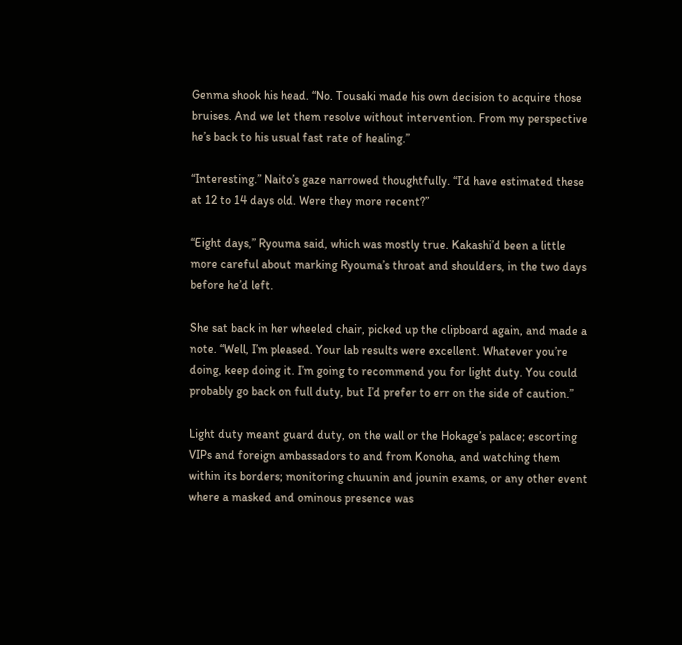Genma shook his head. “No. Tousaki made his own decision to acquire those bruises. And we let them resolve without intervention. From my perspective he’s back to his usual fast rate of healing.”

“Interesting.” Naito’s gaze narrowed thoughtfully. “I’d have estimated these at 12 to 14 days old. Were they more recent?”

“Eight days,” Ryouma said, which was mostly true. Kakashi’d been a little more careful about marking Ryouma’s throat and shoulders, in the two days before he’d left.

She sat back in her wheeled chair, picked up the clipboard again, and made a note. “Well, I’m pleased. Your lab results were excellent. Whatever you’re doing, keep doing it. I’m going to recommend you for light duty. You could probably go back on full duty, but I’d prefer to err on the side of caution.”

Light duty meant guard duty, on the wall or the Hokage’s palace; escorting VIPs and foreign ambassadors to and from Konoha, and watching them within its borders; monitoring chuunin and jounin exams, or any other event where a masked and ominous presence was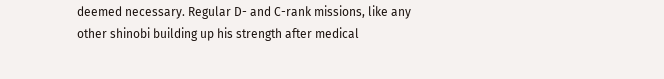deemed necessary. Regular D- and C-rank missions, like any other shinobi building up his strength after medical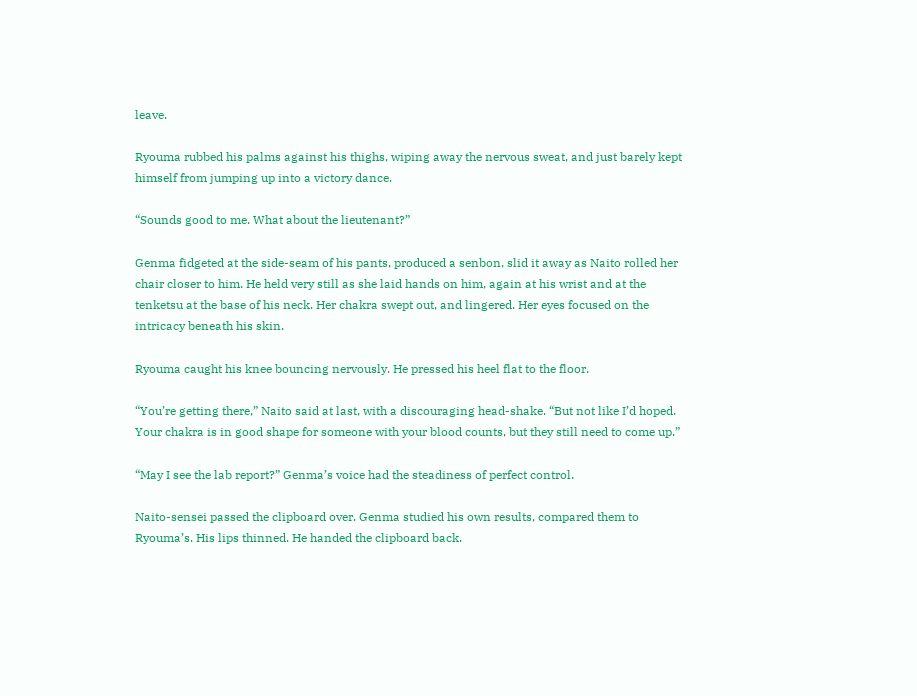leave.

Ryouma rubbed his palms against his thighs, wiping away the nervous sweat, and just barely kept himself from jumping up into a victory dance.

“Sounds good to me. What about the lieutenant?”

Genma fidgeted at the side-seam of his pants, produced a senbon, slid it away as Naito rolled her chair closer to him. He held very still as she laid hands on him, again at his wrist and at the tenketsu at the base of his neck. Her chakra swept out, and lingered. Her eyes focused on the intricacy beneath his skin.

Ryouma caught his knee bouncing nervously. He pressed his heel flat to the floor.

“You’re getting there,” Naito said at last, with a discouraging head-shake. “But not like I’d hoped. Your chakra is in good shape for someone with your blood counts, but they still need to come up.”

“May I see the lab report?” Genma’s voice had the steadiness of perfect control.

Naito-sensei passed the clipboard over. Genma studied his own results, compared them to Ryouma’s. His lips thinned. He handed the clipboard back.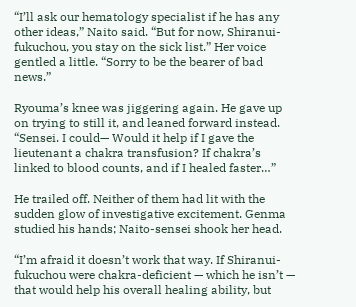“I’ll ask our hematology specialist if he has any other ideas,” Naito said. “But for now, Shiranui-fukuchou, you stay on the sick list.” Her voice gentled a little. “Sorry to be the bearer of bad news.”

Ryouma’s knee was jiggering again. He gave up on trying to still it, and leaned forward instead. “Sensei. I could— Would it help if I gave the lieutenant a chakra transfusion? If chakra’s linked to blood counts, and if I healed faster…”

He trailed off. Neither of them had lit with the sudden glow of investigative excitement. Genma studied his hands; Naito-sensei shook her head.

“I’m afraid it doesn’t work that way. If Shiranui-fukuchou were chakra-deficient — which he isn’t — that would help his overall healing ability, but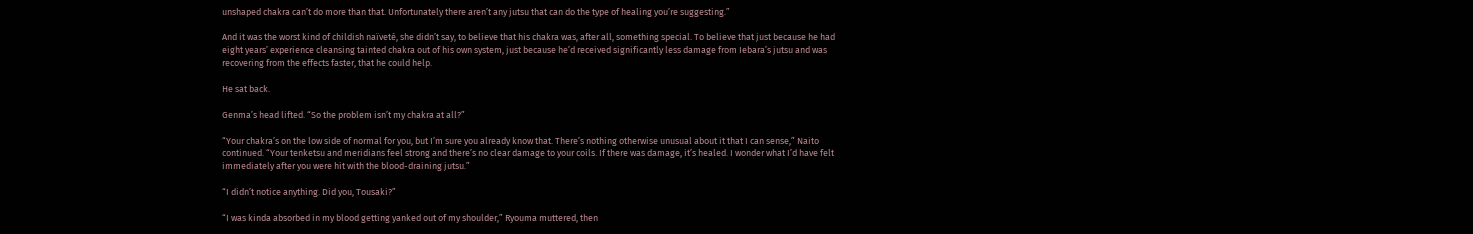unshaped chakra can’t do more than that. Unfortunately there aren’t any jutsu that can do the type of healing you’re suggesting.”

And it was the worst kind of childish naïveté, she didn’t say, to believe that his chakra was, after all, something special. To believe that just because he had eight years’ experience cleansing tainted chakra out of his own system, just because he’d received significantly less damage from Iebara’s jutsu and was recovering from the effects faster, that he could help.

He sat back.

Genma’s head lifted. “So the problem isn’t my chakra at all?”

“Your chakra’s on the low side of normal for you, but I’m sure you already know that. There’s nothing otherwise unusual about it that I can sense,” Naito continued. “Your tenketsu and meridians feel strong and there’s no clear damage to your coils. If there was damage, it’s healed. I wonder what I’d have felt immediately after you were hit with the blood-draining jutsu.”

“I didn’t notice anything. Did you, Tousaki?”

“I was kinda absorbed in my blood getting yanked out of my shoulder,” Ryouma muttered, then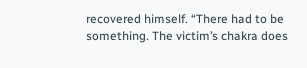recovered himself. “There had to be something. The victim’s chakra does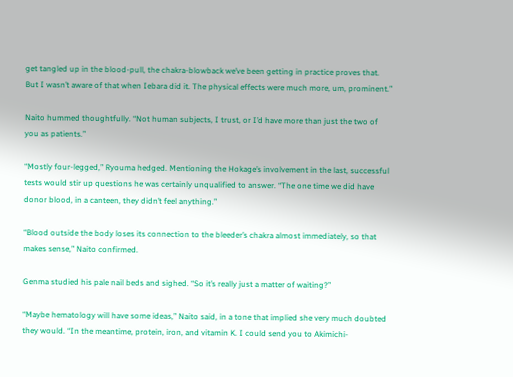get tangled up in the blood-pull, the chakra-blowback we’ve been getting in practice proves that. But I wasn’t aware of that when Iebara did it. The physical effects were much more, um, prominent.”

Naito hummed thoughtfully. “Not human subjects, I trust, or I’d have more than just the two of you as patients.”

“Mostly four-legged,” Ryouma hedged. Mentioning the Hokage’s involvement in the last, successful tests would stir up questions he was certainly unqualified to answer. “The one time we did have donor blood, in a canteen, they didn’t feel anything.”

“Blood outside the body loses its connection to the bleeder’s chakra almost immediately, so that makes sense,” Naito confirmed.

Genma studied his pale nail beds and sighed. “So it’s really just a matter of waiting?”

“Maybe hematology will have some ideas,” Naito said, in a tone that implied she very much doubted they would. “In the meantime, protein, iron, and vitamin K. I could send you to Akimichi-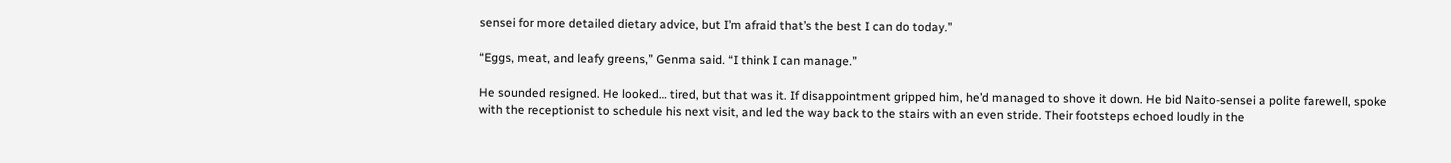sensei for more detailed dietary advice, but I’m afraid that’s the best I can do today.”

“Eggs, meat, and leafy greens,” Genma said. “I think I can manage.”

He sounded resigned. He looked… tired, but that was it. If disappointment gripped him, he’d managed to shove it down. He bid Naito-sensei a polite farewell, spoke with the receptionist to schedule his next visit, and led the way back to the stairs with an even stride. Their footsteps echoed loudly in the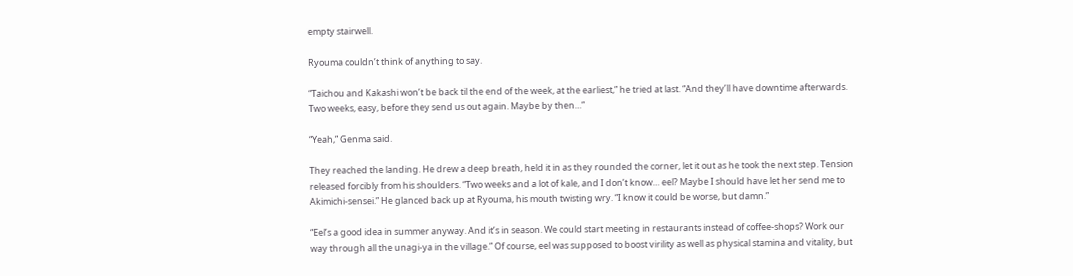empty stairwell.

Ryouma couldn’t think of anything to say.

“Taichou and Kakashi won’t be back til the end of the week, at the earliest,” he tried at last. “And they’ll have downtime afterwards. Two weeks, easy, before they send us out again. Maybe by then…”

“Yeah,” Genma said.

They reached the landing. He drew a deep breath, held it in as they rounded the corner, let it out as he took the next step. Tension released forcibly from his shoulders. “Two weeks and a lot of kale, and I don’t know… eel? Maybe I should have let her send me to Akimichi-sensei.” He glanced back up at Ryouma, his mouth twisting wry. “I know it could be worse, but damn.”

“Eel’s a good idea in summer anyway. And it’s in season. We could start meeting in restaurants instead of coffee-shops? Work our way through all the unagi-ya in the village.” Of course, eel was supposed to boost virility as well as physical stamina and vitality, but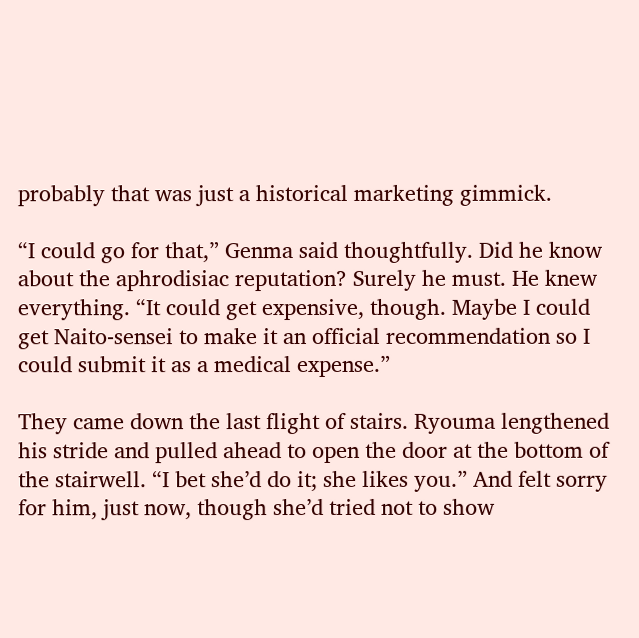probably that was just a historical marketing gimmick.

“I could go for that,” Genma said thoughtfully. Did he know about the aphrodisiac reputation? Surely he must. He knew everything. “It could get expensive, though. Maybe I could get Naito-sensei to make it an official recommendation so I could submit it as a medical expense.”

They came down the last flight of stairs. Ryouma lengthened his stride and pulled ahead to open the door at the bottom of the stairwell. “I bet she’d do it; she likes you.” And felt sorry for him, just now, though she’d tried not to show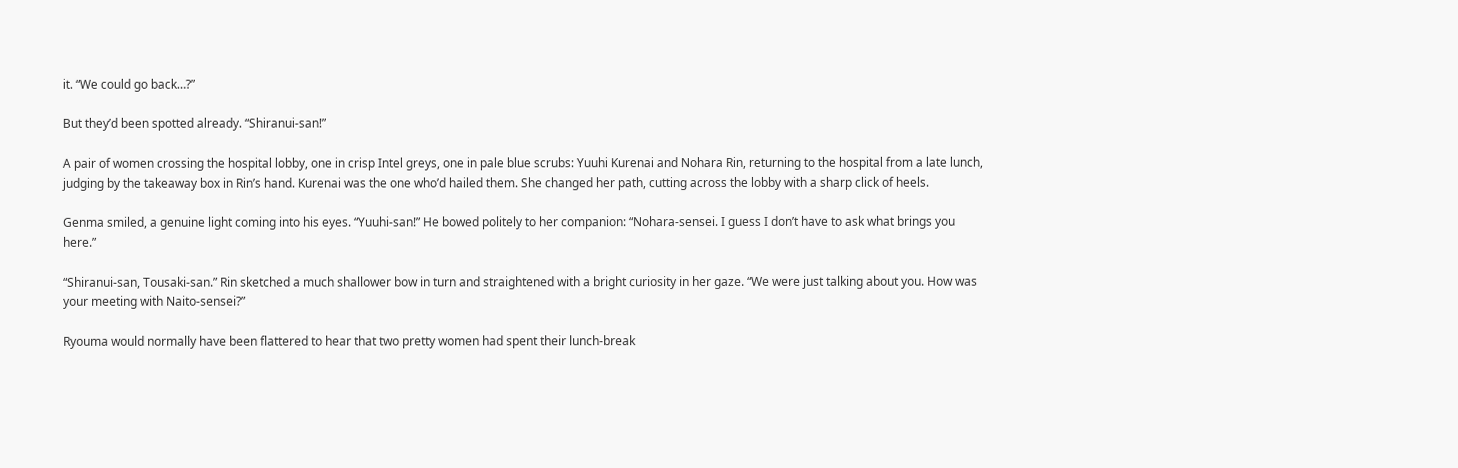it. “We could go back…?”

But they’d been spotted already. “Shiranui-san!”

A pair of women crossing the hospital lobby, one in crisp Intel greys, one in pale blue scrubs: Yuuhi Kurenai and Nohara Rin, returning to the hospital from a late lunch, judging by the takeaway box in Rin’s hand. Kurenai was the one who’d hailed them. She changed her path, cutting across the lobby with a sharp click of heels.

Genma smiled, a genuine light coming into his eyes. “Yuuhi-san!” He bowed politely to her companion: “Nohara-sensei. I guess I don’t have to ask what brings you here.”

“Shiranui-san, Tousaki-san.” Rin sketched a much shallower bow in turn and straightened with a bright curiosity in her gaze. “We were just talking about you. How was your meeting with Naito-sensei?”

Ryouma would normally have been flattered to hear that two pretty women had spent their lunch-break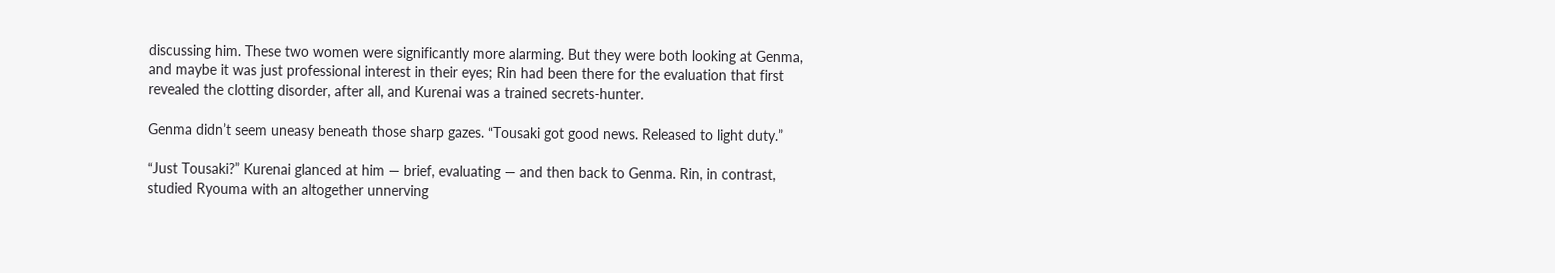discussing him. These two women were significantly more alarming. But they were both looking at Genma, and maybe it was just professional interest in their eyes; Rin had been there for the evaluation that first revealed the clotting disorder, after all, and Kurenai was a trained secrets-hunter.

Genma didn’t seem uneasy beneath those sharp gazes. “Tousaki got good news. Released to light duty.”

“Just Tousaki?” Kurenai glanced at him — brief, evaluating — and then back to Genma. Rin, in contrast, studied Ryouma with an altogether unnerving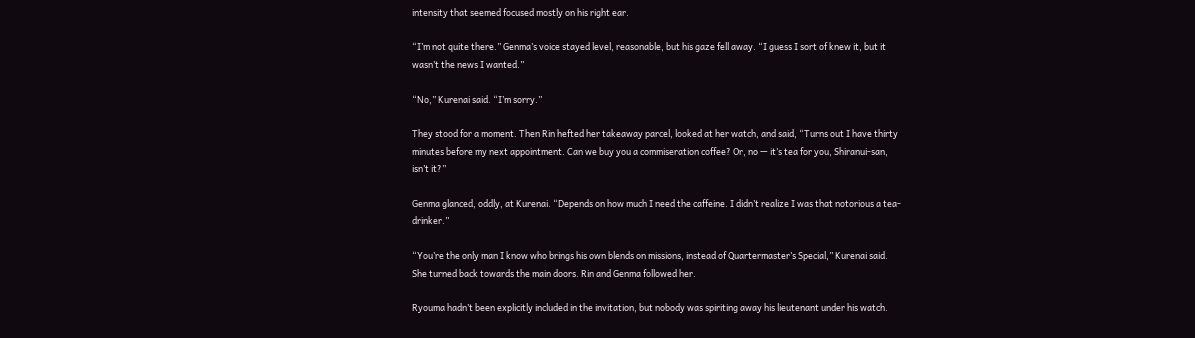intensity that seemed focused mostly on his right ear.

“I’m not quite there.” Genma’s voice stayed level, reasonable, but his gaze fell away. “I guess I sort of knew it, but it wasn’t the news I wanted.”

“No,” Kurenai said. “I’m sorry.”

They stood for a moment. Then Rin hefted her takeaway parcel, looked at her watch, and said, “Turns out I have thirty minutes before my next appointment. Can we buy you a commiseration coffee? Or, no — it’s tea for you, Shiranui-san, isn’t it?”

Genma glanced, oddly, at Kurenai. “Depends on how much I need the caffeine. I didn’t realize I was that notorious a tea-drinker.”

“You’re the only man I know who brings his own blends on missions, instead of Quartermaster’s Special,” Kurenai said. She turned back towards the main doors. Rin and Genma followed her.

Ryouma hadn’t been explicitly included in the invitation, but nobody was spiriting away his lieutenant under his watch.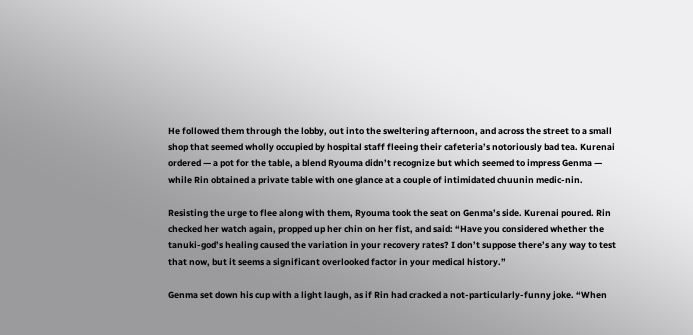He followed them through the lobby, out into the sweltering afternoon, and across the street to a small shop that seemed wholly occupied by hospital staff fleeing their cafeteria’s notoriously bad tea. Kurenai ordered — a pot for the table, a blend Ryouma didn’t recognize but which seemed to impress Genma — while Rin obtained a private table with one glance at a couple of intimidated chuunin medic-nin.

Resisting the urge to flee along with them, Ryouma took the seat on Genma’s side. Kurenai poured. Rin checked her watch again, propped up her chin on her fist, and said: “Have you considered whether the tanuki-god’s healing caused the variation in your recovery rates? I don’t suppose there’s any way to test that now, but it seems a significant overlooked factor in your medical history.”

Genma set down his cup with a light laugh, as if Rin had cracked a not-particularly-funny joke. “When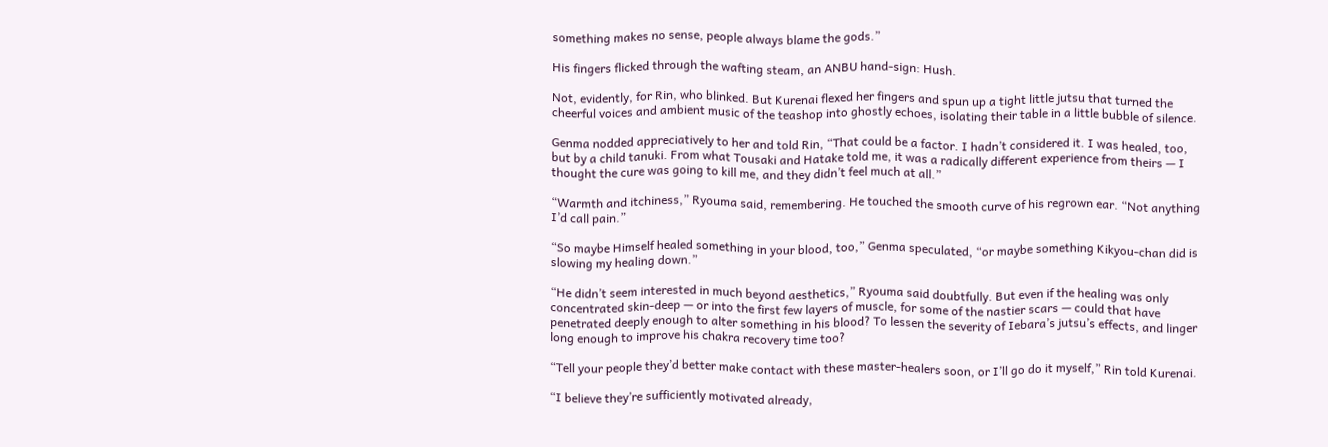something makes no sense, people always blame the gods.”

His fingers flicked through the wafting steam, an ANBU hand-sign: Hush.

Not, evidently, for Rin, who blinked. But Kurenai flexed her fingers and spun up a tight little jutsu that turned the cheerful voices and ambient music of the teashop into ghostly echoes, isolating their table in a little bubble of silence.

Genma nodded appreciatively to her and told Rin, “That could be a factor. I hadn’t considered it. I was healed, too, but by a child tanuki. From what Tousaki and Hatake told me, it was a radically different experience from theirs — I thought the cure was going to kill me, and they didn’t feel much at all.”

“Warmth and itchiness,” Ryouma said, remembering. He touched the smooth curve of his regrown ear. “Not anything I’d call pain.”

“So maybe Himself healed something in your blood, too,” Genma speculated, “or maybe something Kikyou-chan did is slowing my healing down.”

“He didn’t seem interested in much beyond aesthetics,” Ryouma said doubtfully. But even if the healing was only concentrated skin-deep — or into the first few layers of muscle, for some of the nastier scars — could that have penetrated deeply enough to alter something in his blood? To lessen the severity of Iebara’s jutsu’s effects, and linger long enough to improve his chakra recovery time too?

“Tell your people they’d better make contact with these master-healers soon, or I’ll go do it myself,” Rin told Kurenai.

“I believe they’re sufficiently motivated already,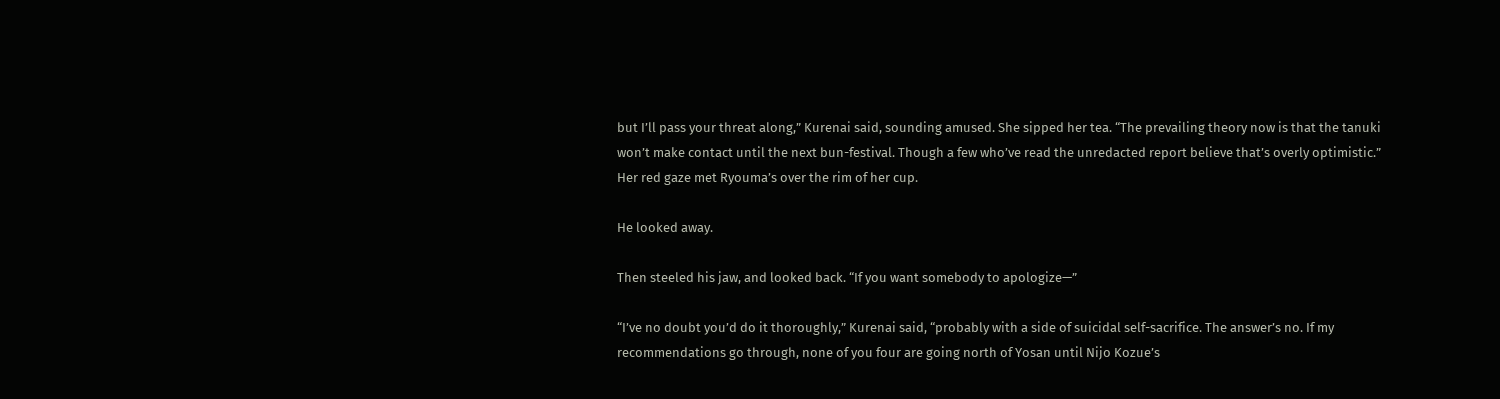but I’ll pass your threat along,” Kurenai said, sounding amused. She sipped her tea. “The prevailing theory now is that the tanuki won’t make contact until the next bun-festival. Though a few who’ve read the unredacted report believe that’s overly optimistic.” Her red gaze met Ryouma’s over the rim of her cup.

He looked away.

Then steeled his jaw, and looked back. “If you want somebody to apologize—”

“I’ve no doubt you’d do it thoroughly,” Kurenai said, “probably with a side of suicidal self-sacrifice. The answer’s no. If my recommendations go through, none of you four are going north of Yosan until Nijo Kozue’s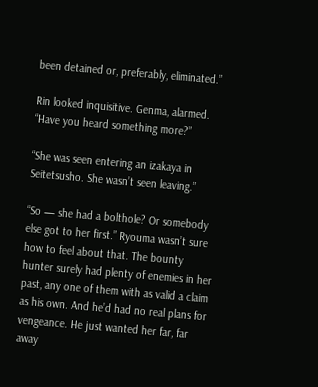been detained or, preferably, eliminated.”

Rin looked inquisitive. Genma, alarmed. “Have you heard something more?”

“She was seen entering an izakaya in Seitetsusho. She wasn’t seen leaving.”

“So — she had a bolthole? Or somebody else got to her first.” Ryouma wasn’t sure how to feel about that. The bounty hunter surely had plenty of enemies in her past, any one of them with as valid a claim as his own. And he’d had no real plans for vengeance. He just wanted her far, far away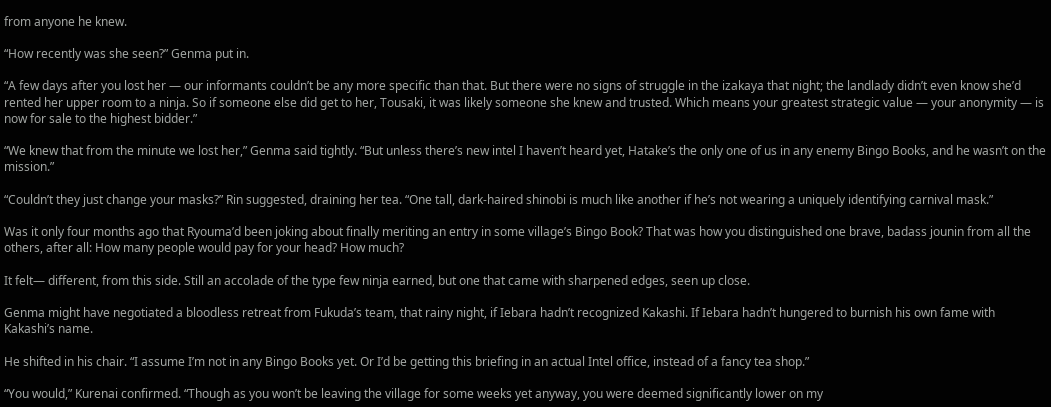from anyone he knew.

“How recently was she seen?” Genma put in.

“A few days after you lost her — our informants couldn’t be any more specific than that. But there were no signs of struggle in the izakaya that night; the landlady didn’t even know she’d rented her upper room to a ninja. So if someone else did get to her, Tousaki, it was likely someone she knew and trusted. Which means your greatest strategic value — your anonymity — is now for sale to the highest bidder.”

“We knew that from the minute we lost her,” Genma said tightly. “But unless there’s new intel I haven’t heard yet, Hatake’s the only one of us in any enemy Bingo Books, and he wasn’t on the mission.”

“Couldn’t they just change your masks?” Rin suggested, draining her tea. “One tall, dark-haired shinobi is much like another if he’s not wearing a uniquely identifying carnival mask.”

Was it only four months ago that Ryouma’d been joking about finally meriting an entry in some village’s Bingo Book? That was how you distinguished one brave, badass jounin from all the others, after all: How many people would pay for your head? How much?

It felt— different, from this side. Still an accolade of the type few ninja earned, but one that came with sharpened edges, seen up close.

Genma might have negotiated a bloodless retreat from Fukuda’s team, that rainy night, if Iebara hadn’t recognized Kakashi. If Iebara hadn’t hungered to burnish his own fame with Kakashi’s name.

He shifted in his chair. “I assume I’m not in any Bingo Books yet. Or I’d be getting this briefing in an actual Intel office, instead of a fancy tea shop.”

“You would,” Kurenai confirmed. “Though as you won’t be leaving the village for some weeks yet anyway, you were deemed significantly lower on my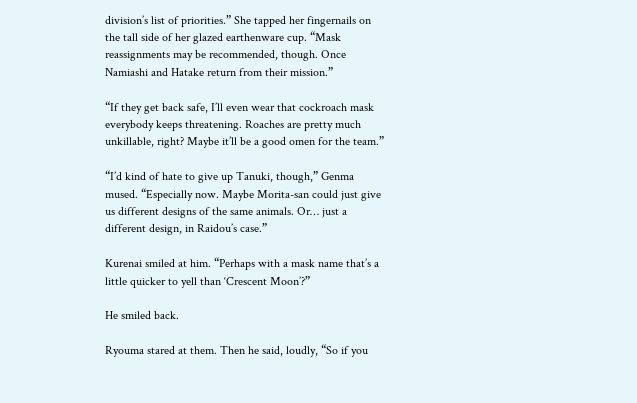division’s list of priorities.” She tapped her fingernails on the tall side of her glazed earthenware cup. “Mask reassignments may be recommended, though. Once Namiashi and Hatake return from their mission.”

“If they get back safe, I’ll even wear that cockroach mask everybody keeps threatening. Roaches are pretty much unkillable, right? Maybe it’ll be a good omen for the team.”

“I’d kind of hate to give up Tanuki, though,” Genma mused. “Especially now. Maybe Morita-san could just give us different designs of the same animals. Or… just a different design, in Raidou’s case.”

Kurenai smiled at him. “Perhaps with a mask name that’s a little quicker to yell than ‘Crescent Moon’?”

He smiled back.

Ryouma stared at them. Then he said, loudly, “So if you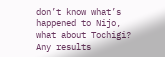don’t know what’s happened to Nijo, what about Tochigi? Any results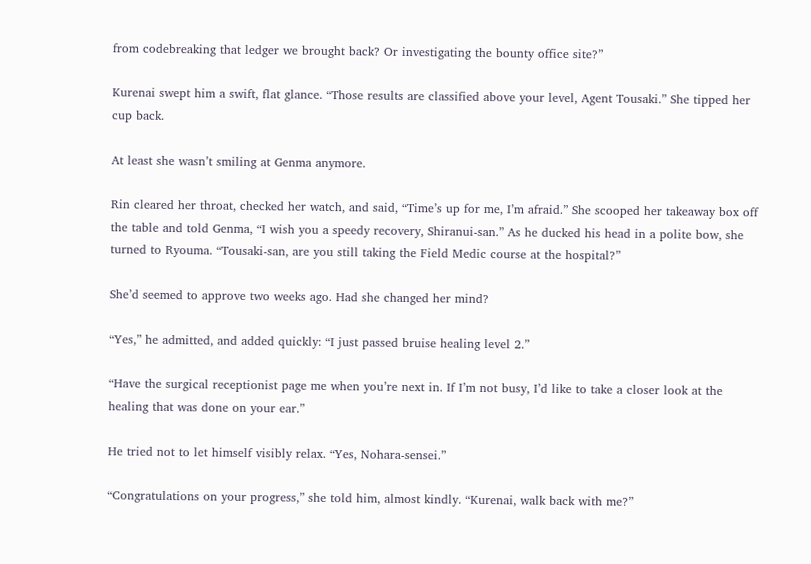from codebreaking that ledger we brought back? Or investigating the bounty office site?”

Kurenai swept him a swift, flat glance. “Those results are classified above your level, Agent Tousaki.” She tipped her cup back.

At least she wasn’t smiling at Genma anymore.

Rin cleared her throat, checked her watch, and said, “Time’s up for me, I’m afraid.” She scooped her takeaway box off the table and told Genma, “I wish you a speedy recovery, Shiranui-san.” As he ducked his head in a polite bow, she turned to Ryouma. “Tousaki-san, are you still taking the Field Medic course at the hospital?”

She’d seemed to approve two weeks ago. Had she changed her mind?

“Yes,” he admitted, and added quickly: “I just passed bruise healing level 2.”

“Have the surgical receptionist page me when you’re next in. If I’m not busy, I’d like to take a closer look at the healing that was done on your ear.”

He tried not to let himself visibly relax. “Yes, Nohara-sensei.”

“Congratulations on your progress,” she told him, almost kindly. “Kurenai, walk back with me?”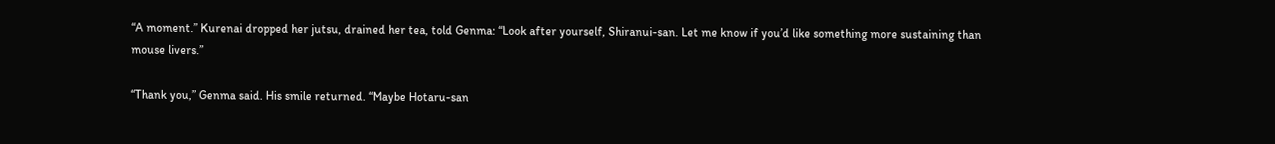“A moment.” Kurenai dropped her jutsu, drained her tea, told Genma: “Look after yourself, Shiranui-san. Let me know if you’d like something more sustaining than mouse livers.”

“Thank you,” Genma said. His smile returned. “Maybe Hotaru-san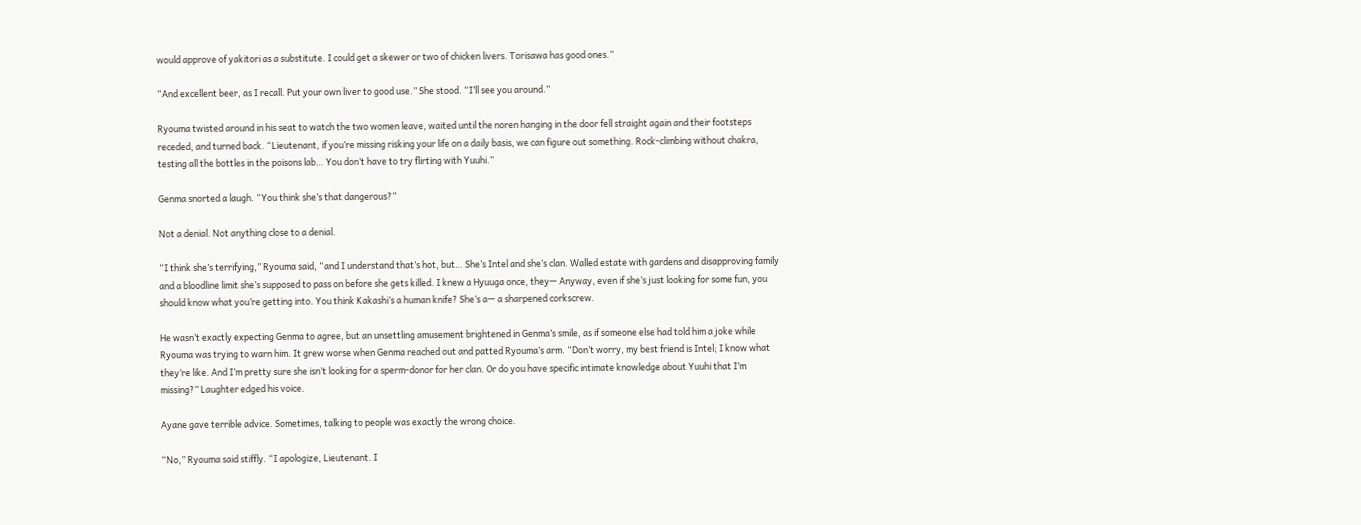would approve of yakitori as a substitute. I could get a skewer or two of chicken livers. Torisawa has good ones.”

“And excellent beer, as I recall. Put your own liver to good use.” She stood. “I’ll see you around.”

Ryouma twisted around in his seat to watch the two women leave, waited until the noren hanging in the door fell straight again and their footsteps receded, and turned back. “Lieutenant, if you’re missing risking your life on a daily basis, we can figure out something. Rock-climbing without chakra, testing all the bottles in the poisons lab… You don’t have to try flirting with Yuuhi.”

Genma snorted a laugh. “You think she’s that dangerous?”

Not a denial. Not anything close to a denial.

“I think she’s terrifying,” Ryouma said, “and I understand that’s hot, but… She’s Intel and she’s clan. Walled estate with gardens and disapproving family and a bloodline limit she’s supposed to pass on before she gets killed. I knew a Hyuuga once, they— Anyway, even if she’s just looking for some fun, you should know what you’re getting into. You think Kakashi’s a human knife? She’s a— a sharpened corkscrew.

He wasn’t exactly expecting Genma to agree, but an unsettling amusement brightened in Genma’s smile, as if someone else had told him a joke while Ryouma was trying to warn him. It grew worse when Genma reached out and patted Ryouma’s arm. “Don’t worry, my best friend is Intel; I know what they’re like. And I’m pretty sure she isn’t looking for a sperm-donor for her clan. Or do you have specific intimate knowledge about Yuuhi that I’m missing?” Laughter edged his voice.

Ayane gave terrible advice. Sometimes, talking to people was exactly the wrong choice.

“No,” Ryouma said stiffly. “I apologize, Lieutenant. I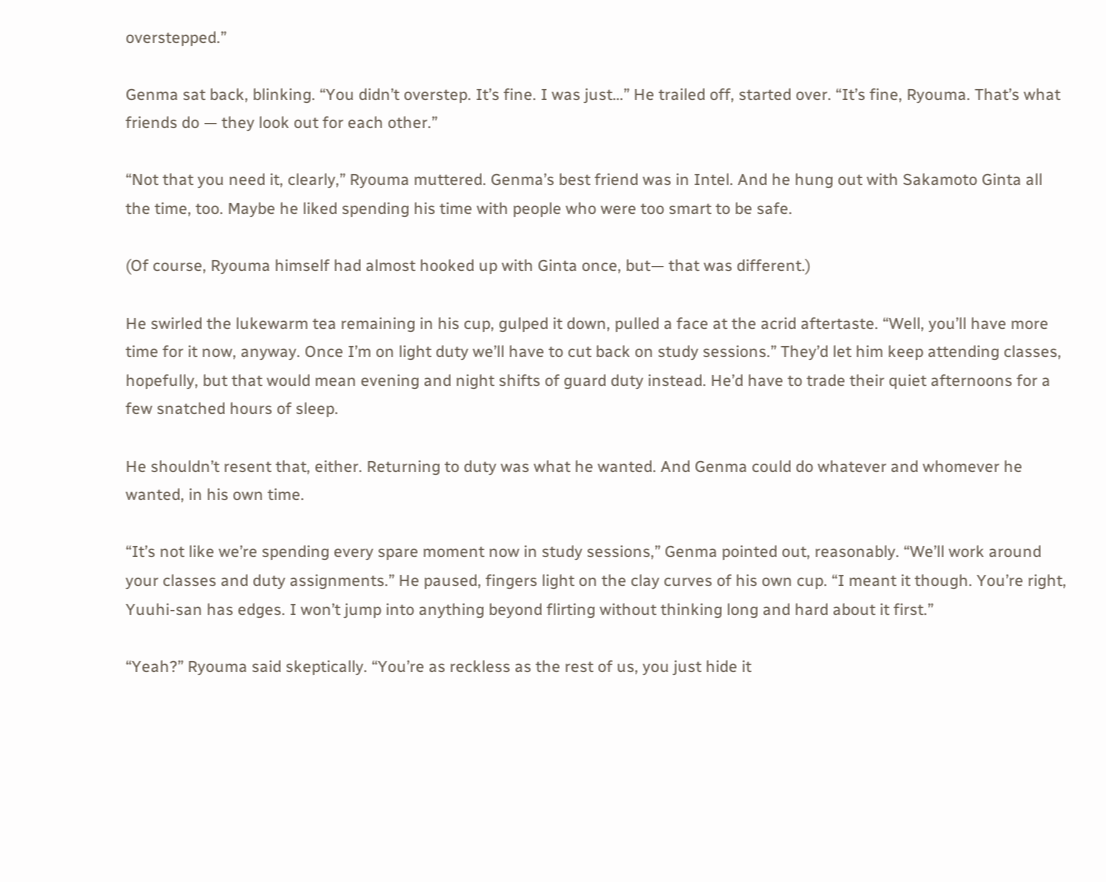overstepped.”

Genma sat back, blinking. “You didn’t overstep. It’s fine. I was just…” He trailed off, started over. “It’s fine, Ryouma. That’s what friends do — they look out for each other.”

“Not that you need it, clearly,” Ryouma muttered. Genma’s best friend was in Intel. And he hung out with Sakamoto Ginta all the time, too. Maybe he liked spending his time with people who were too smart to be safe.

(Of course, Ryouma himself had almost hooked up with Ginta once, but— that was different.)

He swirled the lukewarm tea remaining in his cup, gulped it down, pulled a face at the acrid aftertaste. “Well, you’ll have more time for it now, anyway. Once I’m on light duty we’ll have to cut back on study sessions.” They’d let him keep attending classes, hopefully, but that would mean evening and night shifts of guard duty instead. He’d have to trade their quiet afternoons for a few snatched hours of sleep.

He shouldn’t resent that, either. Returning to duty was what he wanted. And Genma could do whatever and whomever he wanted, in his own time.

“It’s not like we’re spending every spare moment now in study sessions,” Genma pointed out, reasonably. “We’ll work around your classes and duty assignments.” He paused, fingers light on the clay curves of his own cup. “I meant it though. You’re right, Yuuhi-san has edges. I won’t jump into anything beyond flirting without thinking long and hard about it first.”

“Yeah?” Ryouma said skeptically. “You’re as reckless as the rest of us, you just hide it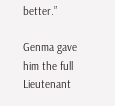better.”

Genma gave him the full Lieutenant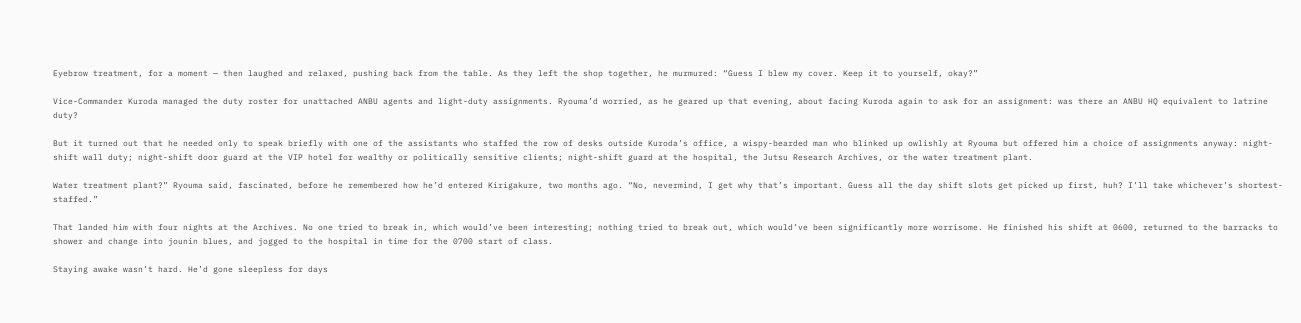Eyebrow treatment, for a moment — then laughed and relaxed, pushing back from the table. As they left the shop together, he murmured: “Guess I blew my cover. Keep it to yourself, okay?”

Vice-Commander Kuroda managed the duty roster for unattached ANBU agents and light-duty assignments. Ryouma’d worried, as he geared up that evening, about facing Kuroda again to ask for an assignment: was there an ANBU HQ equivalent to latrine duty?

But it turned out that he needed only to speak briefly with one of the assistants who staffed the row of desks outside Kuroda’s office, a wispy-bearded man who blinked up owlishly at Ryouma but offered him a choice of assignments anyway: night-shift wall duty; night-shift door guard at the VIP hotel for wealthy or politically sensitive clients; night-shift guard at the hospital, the Jutsu Research Archives, or the water treatment plant.

Water treatment plant?” Ryouma said, fascinated, before he remembered how he’d entered Kirigakure, two months ago. “No, nevermind, I get why that’s important. Guess all the day shift slots get picked up first, huh? I’ll take whichever’s shortest-staffed.”

That landed him with four nights at the Archives. No one tried to break in, which would’ve been interesting; nothing tried to break out, which would’ve been significantly more worrisome. He finished his shift at 0600, returned to the barracks to shower and change into jounin blues, and jogged to the hospital in time for the 0700 start of class.

Staying awake wasn’t hard. He’d gone sleepless for days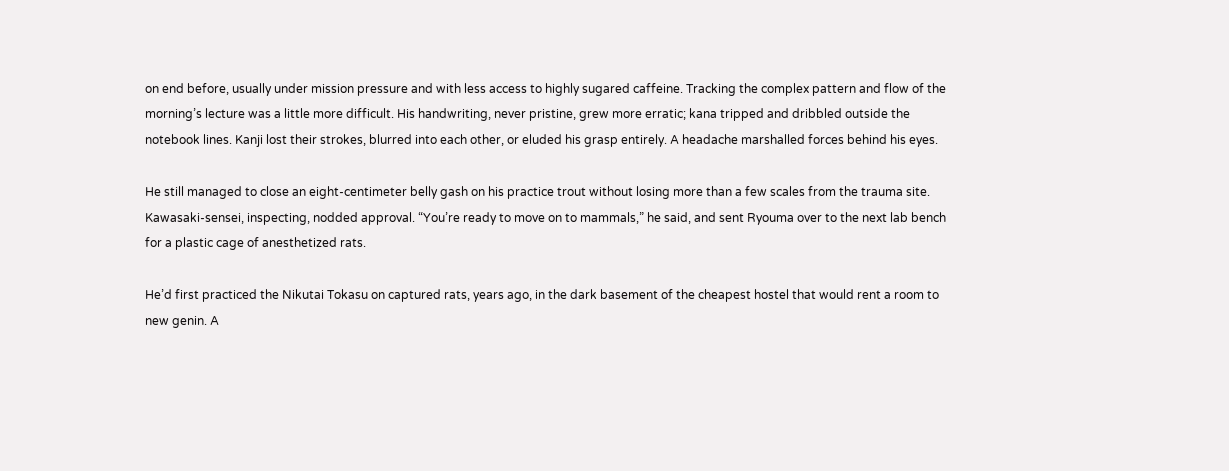on end before, usually under mission pressure and with less access to highly sugared caffeine. Tracking the complex pattern and flow of the morning’s lecture was a little more difficult. His handwriting, never pristine, grew more erratic; kana tripped and dribbled outside the notebook lines. Kanji lost their strokes, blurred into each other, or eluded his grasp entirely. A headache marshalled forces behind his eyes.

He still managed to close an eight-centimeter belly gash on his practice trout without losing more than a few scales from the trauma site. Kawasaki-sensei, inspecting, nodded approval. “You’re ready to move on to mammals,” he said, and sent Ryouma over to the next lab bench for a plastic cage of anesthetized rats.

He’d first practiced the Nikutai Tokasu on captured rats, years ago, in the dark basement of the cheapest hostel that would rent a room to new genin. A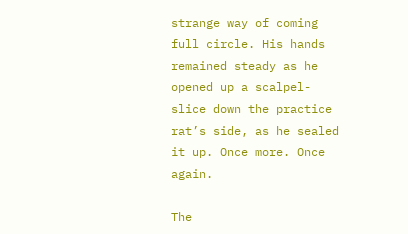strange way of coming full circle. His hands remained steady as he opened up a scalpel-slice down the practice rat’s side, as he sealed it up. Once more. Once again.

The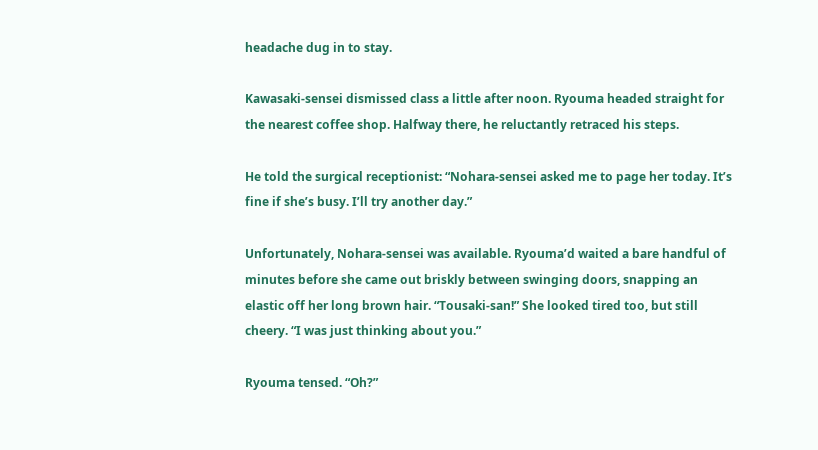headache dug in to stay.

Kawasaki-sensei dismissed class a little after noon. Ryouma headed straight for the nearest coffee shop. Halfway there, he reluctantly retraced his steps.

He told the surgical receptionist: “Nohara-sensei asked me to page her today. It’s fine if she’s busy. I’ll try another day.”

Unfortunately, Nohara-sensei was available. Ryouma’d waited a bare handful of minutes before she came out briskly between swinging doors, snapping an elastic off her long brown hair. “Tousaki-san!” She looked tired too, but still cheery. “I was just thinking about you.”

Ryouma tensed. “Oh?”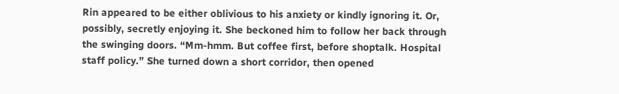Rin appeared to be either oblivious to his anxiety or kindly ignoring it. Or, possibly, secretly enjoying it. She beckoned him to follow her back through the swinging doors. “Mm-hmm. But coffee first, before shoptalk. Hospital staff policy.” She turned down a short corridor, then opened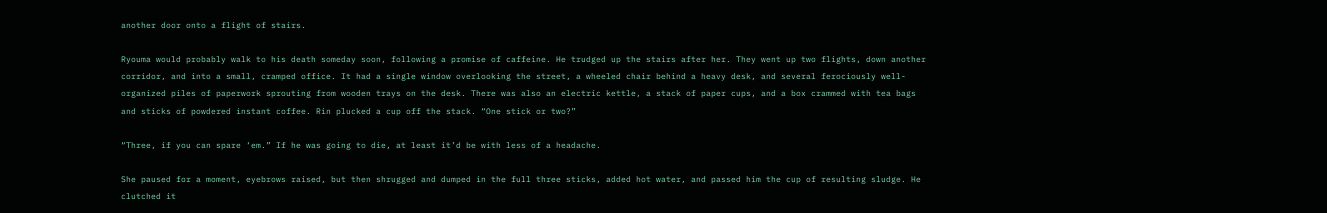another door onto a flight of stairs.

Ryouma would probably walk to his death someday soon, following a promise of caffeine. He trudged up the stairs after her. They went up two flights, down another corridor, and into a small, cramped office. It had a single window overlooking the street, a wheeled chair behind a heavy desk, and several ferociously well-organized piles of paperwork sprouting from wooden trays on the desk. There was also an electric kettle, a stack of paper cups, and a box crammed with tea bags and sticks of powdered instant coffee. Rin plucked a cup off the stack. “One stick or two?”

“Three, if you can spare ‘em.” If he was going to die, at least it’d be with less of a headache.

She paused for a moment, eyebrows raised, but then shrugged and dumped in the full three sticks, added hot water, and passed him the cup of resulting sludge. He clutched it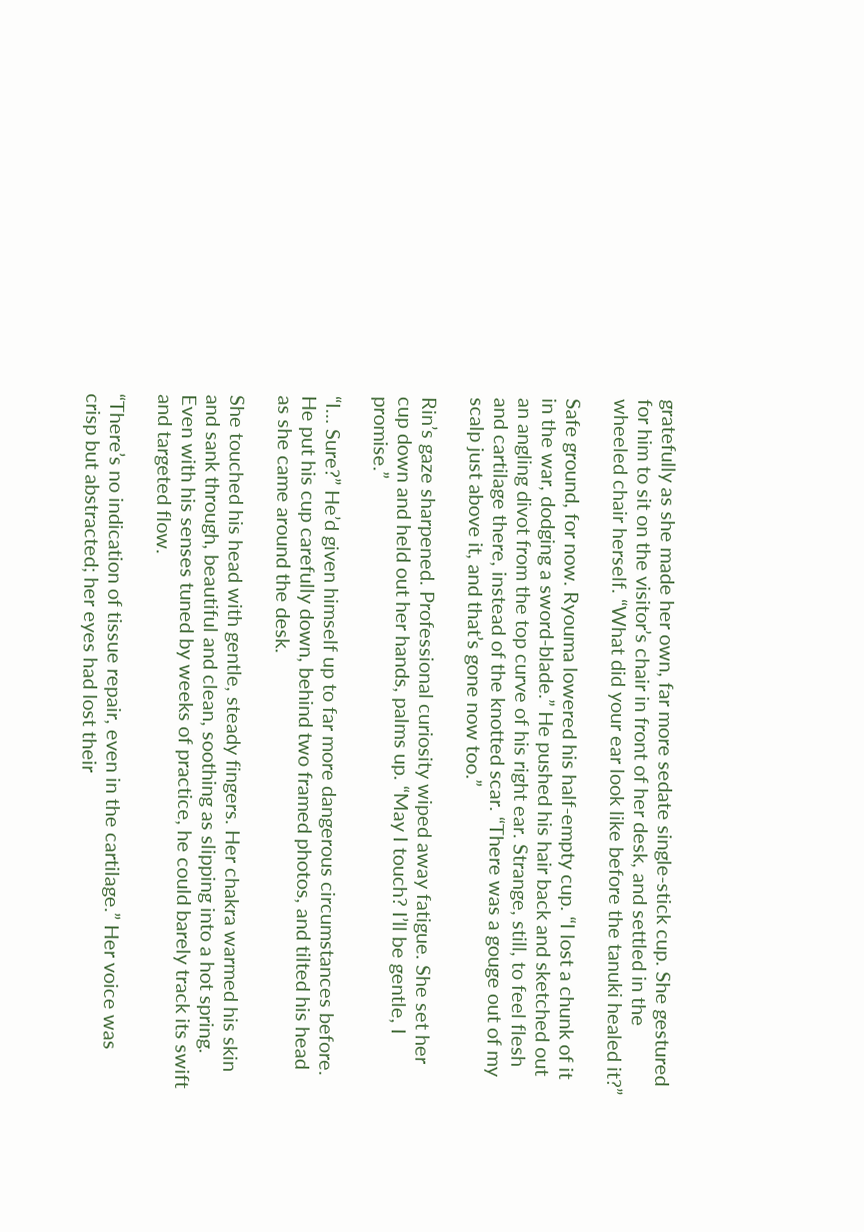gratefully as she made her own, far more sedate single-stick cup. She gestured for him to sit on the visitor’s chair in front of her desk, and settled in the wheeled chair herself. “What did your ear look like before the tanuki healed it?”

Safe ground, for now. Ryouma lowered his half-empty cup. “I lost a chunk of it in the war, dodging a sword-blade.” He pushed his hair back and sketched out an angling divot from the top curve of his right ear. Strange, still, to feel flesh and cartilage there, instead of the knotted scar. “There was a gouge out of my scalp just above it, and that’s gone now too.”

Rin’s gaze sharpened. Professional curiosity wiped away fatigue. She set her cup down and held out her hands, palms up. “May I touch? I’ll be gentle, I promise.”

“I… Sure?” He’d given himself up to far more dangerous circumstances before. He put his cup carefully down, behind two framed photos, and tilted his head as she came around the desk.

She touched his head with gentle, steady fingers. Her chakra warmed his skin and sank through, beautiful and clean, soothing as slipping into a hot spring. Even with his senses tuned by weeks of practice, he could barely track its swift and targeted flow.

“There’s no indication of tissue repair, even in the cartilage.” Her voice was crisp but abstracted; her eyes had lost their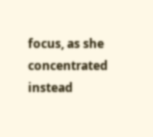focus, as she concentrated instead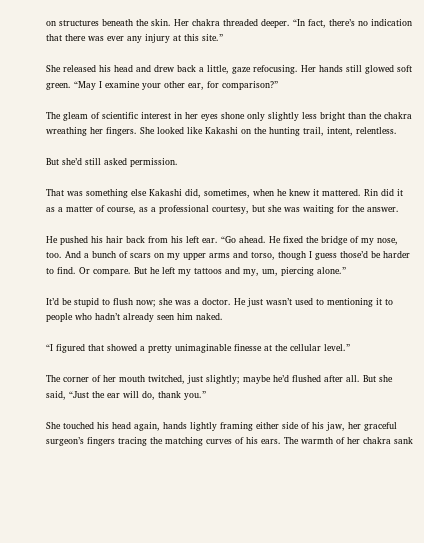on structures beneath the skin. Her chakra threaded deeper. “In fact, there’s no indication that there was ever any injury at this site.”

She released his head and drew back a little, gaze refocusing. Her hands still glowed soft green. “May I examine your other ear, for comparison?”

The gleam of scientific interest in her eyes shone only slightly less bright than the chakra wreathing her fingers. She looked like Kakashi on the hunting trail, intent, relentless.

But she’d still asked permission.

That was something else Kakashi did, sometimes, when he knew it mattered. Rin did it as a matter of course, as a professional courtesy, but she was waiting for the answer.

He pushed his hair back from his left ear. “Go ahead. He fixed the bridge of my nose, too. And a bunch of scars on my upper arms and torso, though I guess those’d be harder to find. Or compare. But he left my tattoos and my, um, piercing alone.”

It’d be stupid to flush now; she was a doctor. He just wasn’t used to mentioning it to people who hadn’t already seen him naked.

“I figured that showed a pretty unimaginable finesse at the cellular level.”

The corner of her mouth twitched, just slightly; maybe he’d flushed after all. But she said, “Just the ear will do, thank you.”

She touched his head again, hands lightly framing either side of his jaw, her graceful surgeon’s fingers tracing the matching curves of his ears. The warmth of her chakra sank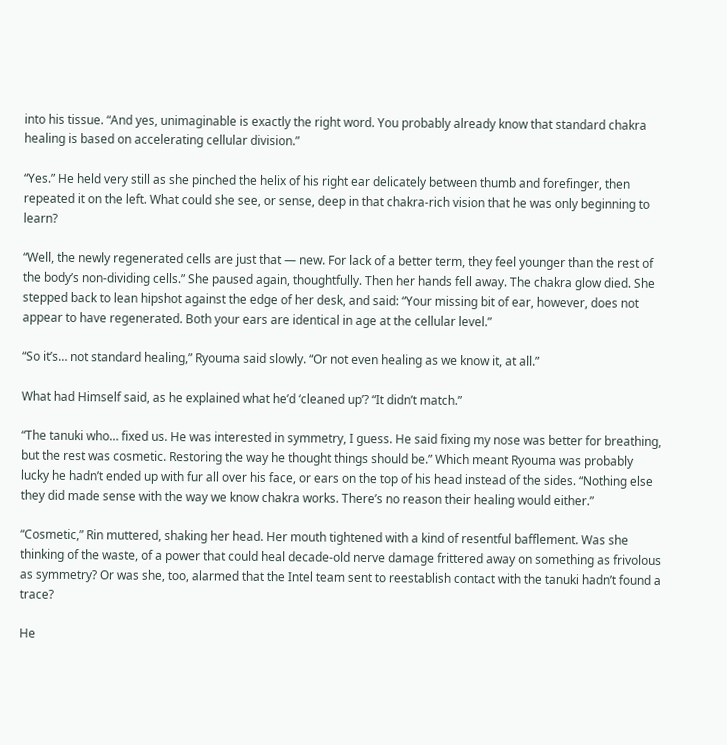into his tissue. “And yes, unimaginable is exactly the right word. You probably already know that standard chakra healing is based on accelerating cellular division.”

“Yes.” He held very still as she pinched the helix of his right ear delicately between thumb and forefinger, then repeated it on the left. What could she see, or sense, deep in that chakra-rich vision that he was only beginning to learn?

“Well, the newly regenerated cells are just that — new. For lack of a better term, they feel younger than the rest of the body’s non-dividing cells.” She paused again, thoughtfully. Then her hands fell away. The chakra glow died. She stepped back to lean hipshot against the edge of her desk, and said: “Your missing bit of ear, however, does not appear to have regenerated. Both your ears are identical in age at the cellular level.”

“So it’s… not standard healing,” Ryouma said slowly. “Or not even healing as we know it, at all.”

What had Himself said, as he explained what he’d ‘cleaned up’? “It didn’t match.”

“The tanuki who… fixed us. He was interested in symmetry, I guess. He said fixing my nose was better for breathing, but the rest was cosmetic. Restoring the way he thought things should be.” Which meant Ryouma was probably lucky he hadn’t ended up with fur all over his face, or ears on the top of his head instead of the sides. “Nothing else they did made sense with the way we know chakra works. There’s no reason their healing would either.”

“Cosmetic,” Rin muttered, shaking her head. Her mouth tightened with a kind of resentful bafflement. Was she thinking of the waste, of a power that could heal decade-old nerve damage frittered away on something as frivolous as symmetry? Or was she, too, alarmed that the Intel team sent to reestablish contact with the tanuki hadn’t found a trace?

He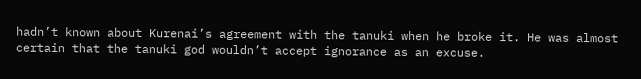hadn’t known about Kurenai’s agreement with the tanuki when he broke it. He was almost certain that the tanuki god wouldn’t accept ignorance as an excuse.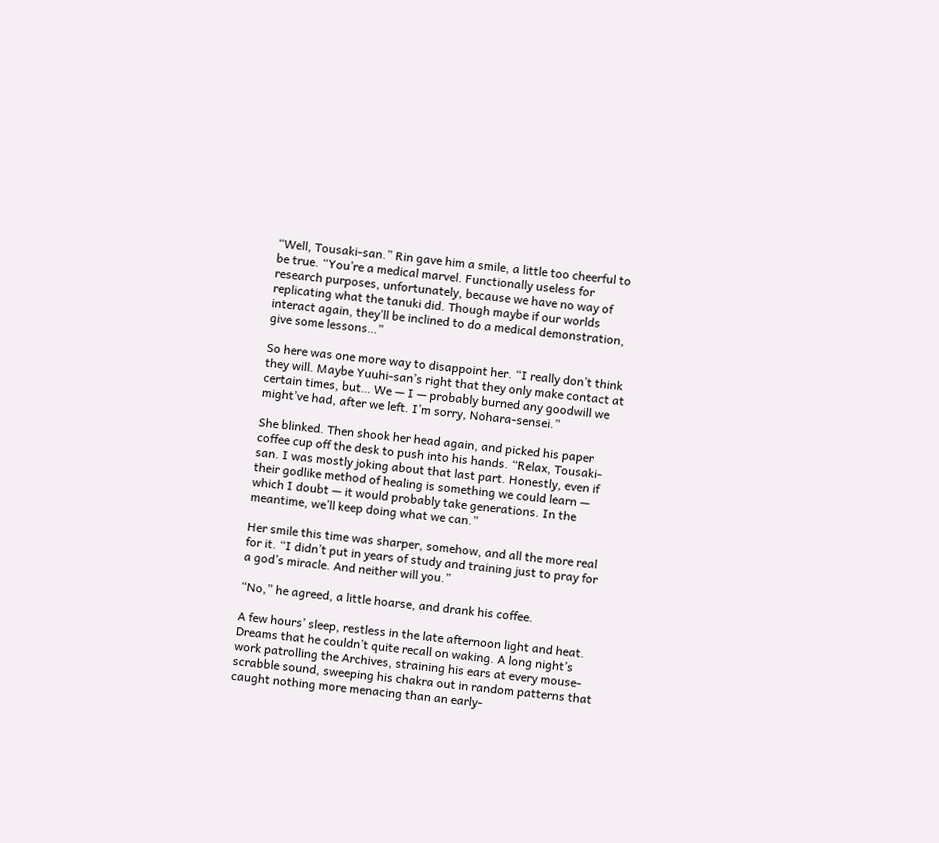“Well, Tousaki-san.” Rin gave him a smile, a little too cheerful to be true. “You’re a medical marvel. Functionally useless for research purposes, unfortunately, because we have no way of replicating what the tanuki did. Though maybe if our worlds interact again, they’ll be inclined to do a medical demonstration, give some lessons…”

So here was one more way to disappoint her. “I really don’t think they will. Maybe Yuuhi-san’s right that they only make contact at certain times, but… We — I — probably burned any goodwill we might’ve had, after we left. I’m sorry, Nohara-sensei.”

She blinked. Then shook her head again, and picked his paper coffee cup off the desk to push into his hands. “Relax, Tousaki-san. I was mostly joking about that last part. Honestly, even if their godlike method of healing is something we could learn — which I doubt — it would probably take generations. In the meantime, we’ll keep doing what we can.”

Her smile this time was sharper, somehow, and all the more real for it. “I didn’t put in years of study and training just to pray for a god’s miracle. And neither will you.”

“No,” he agreed, a little hoarse, and drank his coffee.

A few hours’ sleep, restless in the late afternoon light and heat. Dreams that he couldn’t quite recall on waking. A long night’s work patrolling the Archives, straining his ears at every mouse-scrabble sound, sweeping his chakra out in random patterns that caught nothing more menacing than an early-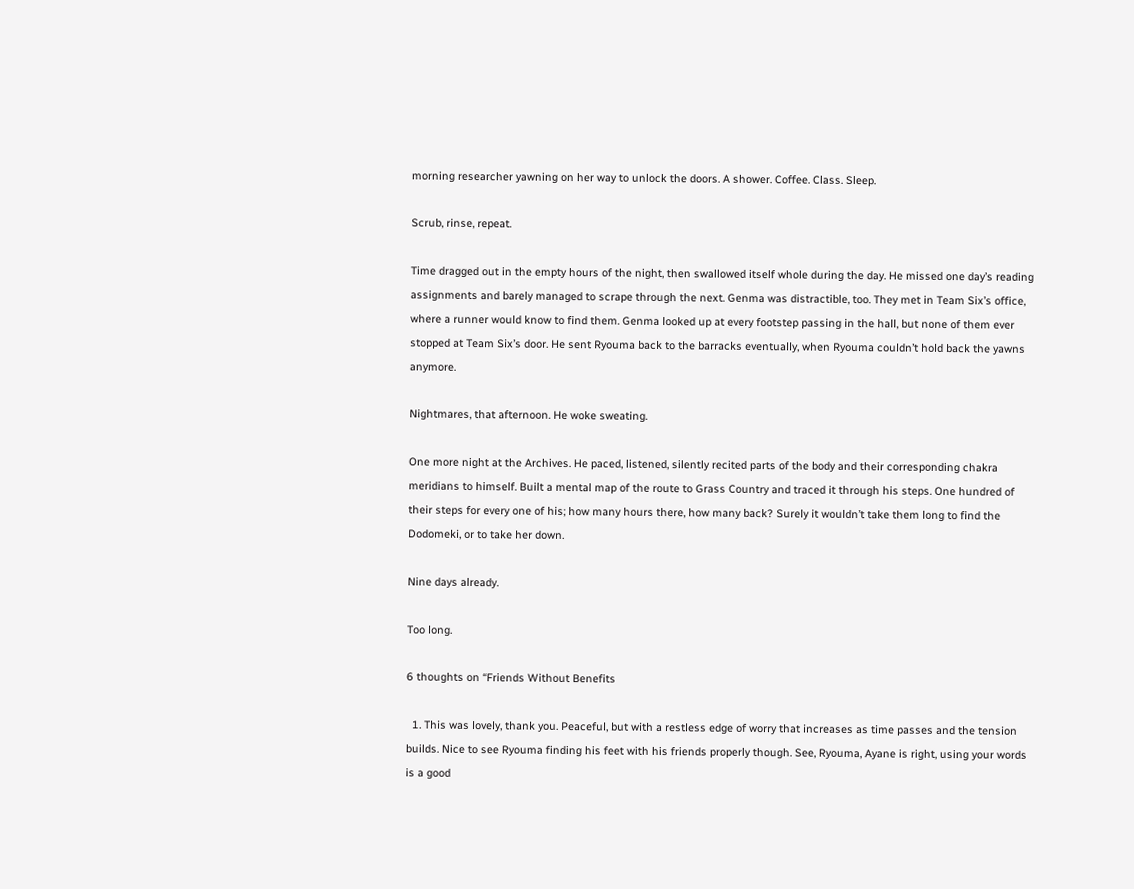morning researcher yawning on her way to unlock the doors. A shower. Coffee. Class. Sleep.

Scrub, rinse, repeat.

Time dragged out in the empty hours of the night, then swallowed itself whole during the day. He missed one day’s reading assignments and barely managed to scrape through the next. Genma was distractible, too. They met in Team Six’s office, where a runner would know to find them. Genma looked up at every footstep passing in the hall, but none of them ever stopped at Team Six’s door. He sent Ryouma back to the barracks eventually, when Ryouma couldn’t hold back the yawns anymore.

Nightmares, that afternoon. He woke sweating.

One more night at the Archives. He paced, listened, silently recited parts of the body and their corresponding chakra meridians to himself. Built a mental map of the route to Grass Country and traced it through his steps. One hundred of their steps for every one of his; how many hours there, how many back? Surely it wouldn’t take them long to find the Dodomeki, or to take her down.

Nine days already.

Too long.

6 thoughts on “Friends Without Benefits

  1. This was lovely, thank you. Peaceful, but with a restless edge of worry that increases as time passes and the tension builds. Nice to see Ryouma finding his feet with his friends properly though. See, Ryouma, Ayane is right, using your words is a good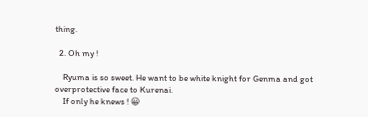thing.

  2. Oh my !

    Ryuma is so sweet. He want to be white knight for Genma and got overprotective face to Kurenai.
    If only he knews ! 😀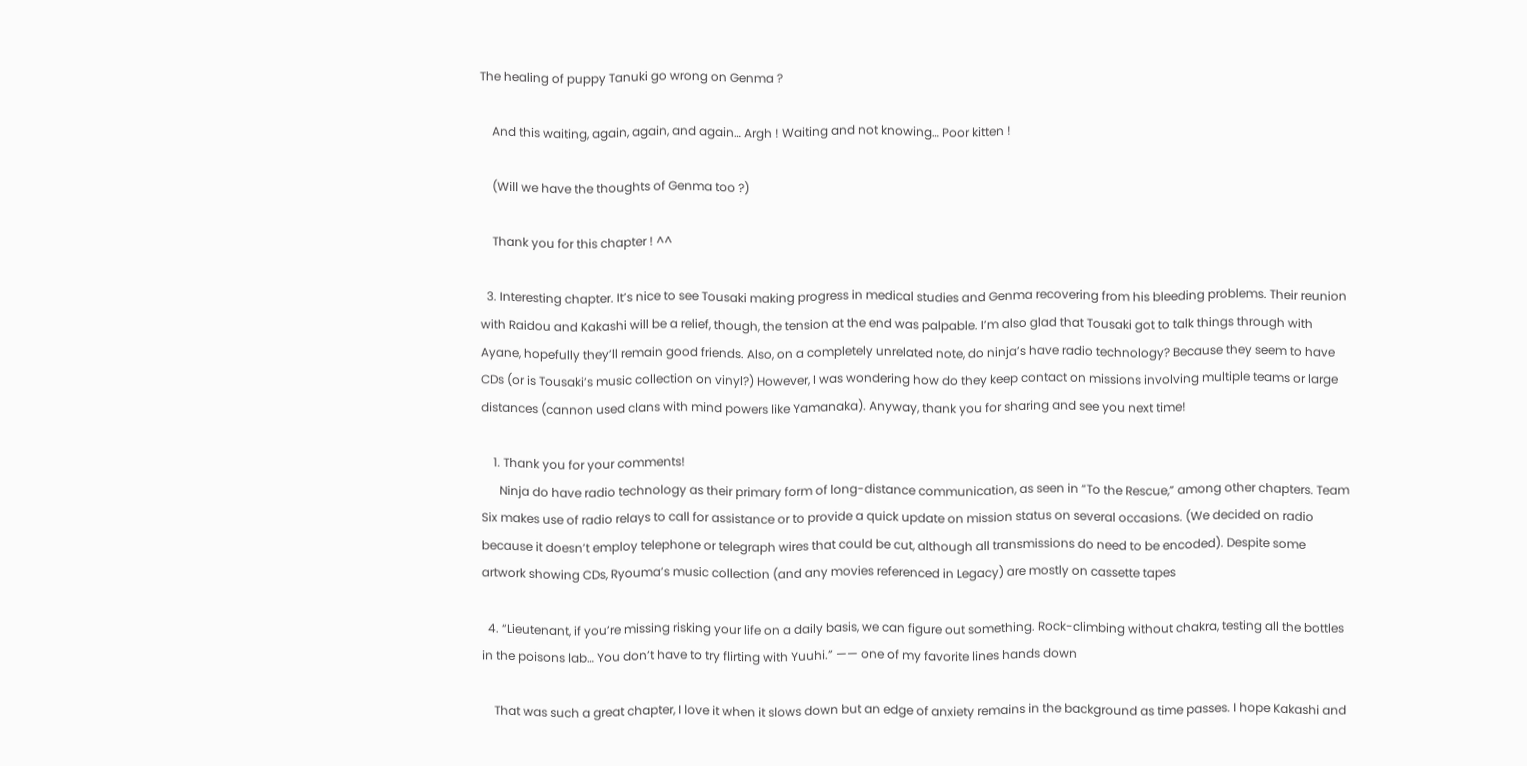The healing of puppy Tanuki go wrong on Genma ?

    And this waiting, again, again, and again… Argh ! Waiting and not knowing… Poor kitten !

    (Will we have the thoughts of Genma too ?)

    Thank you for this chapter ! ^^

  3. Interesting chapter. It’s nice to see Tousaki making progress in medical studies and Genma recovering from his bleeding problems. Their reunion with Raidou and Kakashi will be a relief, though, the tension at the end was palpable. I’m also glad that Tousaki got to talk things through with Ayane, hopefully they’ll remain good friends. Also, on a completely unrelated note, do ninja’s have radio technology? Because they seem to have CDs (or is Tousaki’s music collection on vinyl?) However, I was wondering how do they keep contact on missions involving multiple teams or large distances (cannon used clans with mind powers like Yamanaka). Anyway, thank you for sharing and see you next time!

    1. Thank you for your comments!
      Ninja do have radio technology as their primary form of long-distance communication, as seen in “To the Rescue,” among other chapters. Team Six makes use of radio relays to call for assistance or to provide a quick update on mission status on several occasions. (We decided on radio because it doesn’t employ telephone or telegraph wires that could be cut, although all transmissions do need to be encoded). Despite some artwork showing CDs, Ryouma’s music collection (and any movies referenced in Legacy) are mostly on cassette tapes

  4. “Lieutenant, if you’re missing risking your life on a daily basis, we can figure out something. Rock-climbing without chakra, testing all the bottles in the poisons lab… You don’t have to try flirting with Yuuhi.” —— one of my favorite lines hands down

    That was such a great chapter, I love it when it slows down but an edge of anxiety remains in the background as time passes. I hope Kakashi and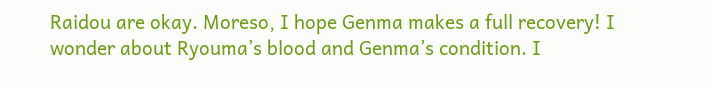Raidou are okay. Moreso, I hope Genma makes a full recovery! I wonder about Ryouma’s blood and Genma’s condition. I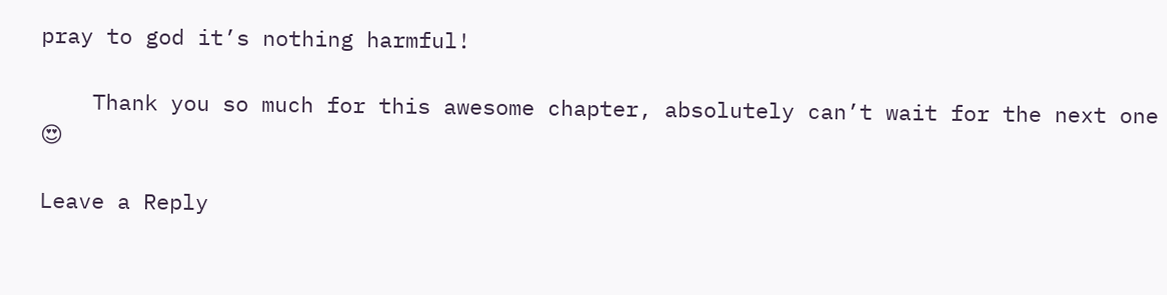pray to god it’s nothing harmful!

    Thank you so much for this awesome chapter, absolutely can’t wait for the next one 😍

Leave a Reply